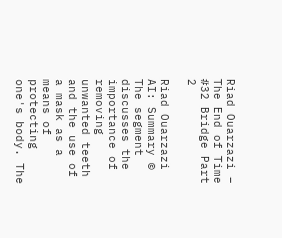Riad Ouarzazi – The End of Time #32 Bridge Part 2

Riad Ouarzazi
AI: Summary © The segment discusses the importance of removing unwanted teeth and the use of a mask as a means of protecting one's body. The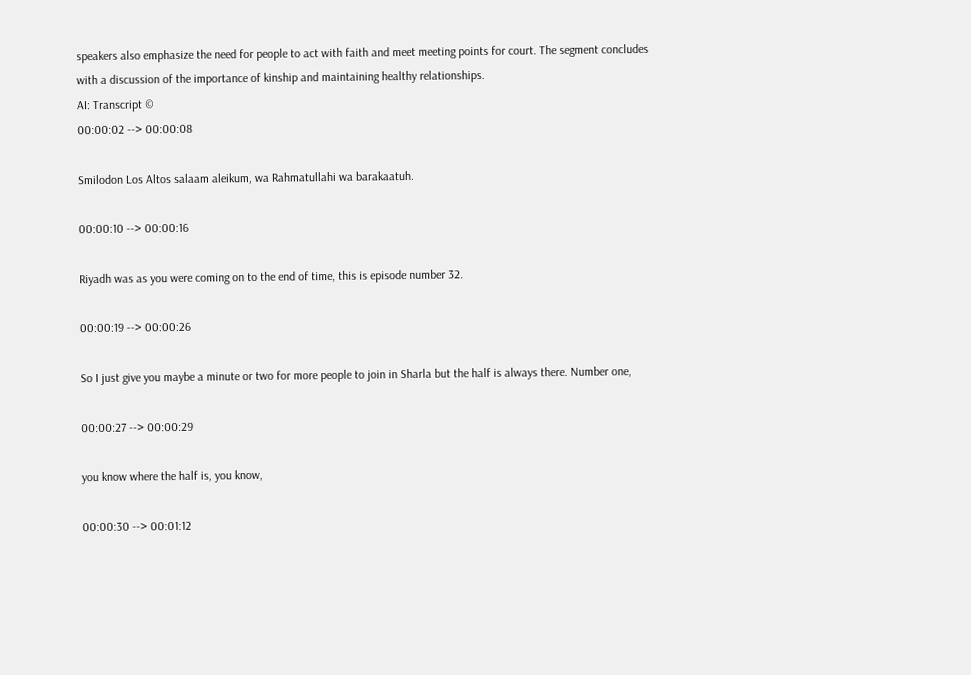speakers also emphasize the need for people to act with faith and meet meeting points for court. The segment concludes with a discussion of the importance of kinship and maintaining healthy relationships.
AI: Transcript ©
00:00:02 --> 00:00:08

Smilodon Los Altos salaam aleikum, wa Rahmatullahi wa barakaatuh.

00:00:10 --> 00:00:16

Riyadh was as you were coming on to the end of time, this is episode number 32.

00:00:19 --> 00:00:26

So I just give you maybe a minute or two for more people to join in Sharla but the half is always there. Number one,

00:00:27 --> 00:00:29

you know where the half is, you know,

00:00:30 --> 00:01:12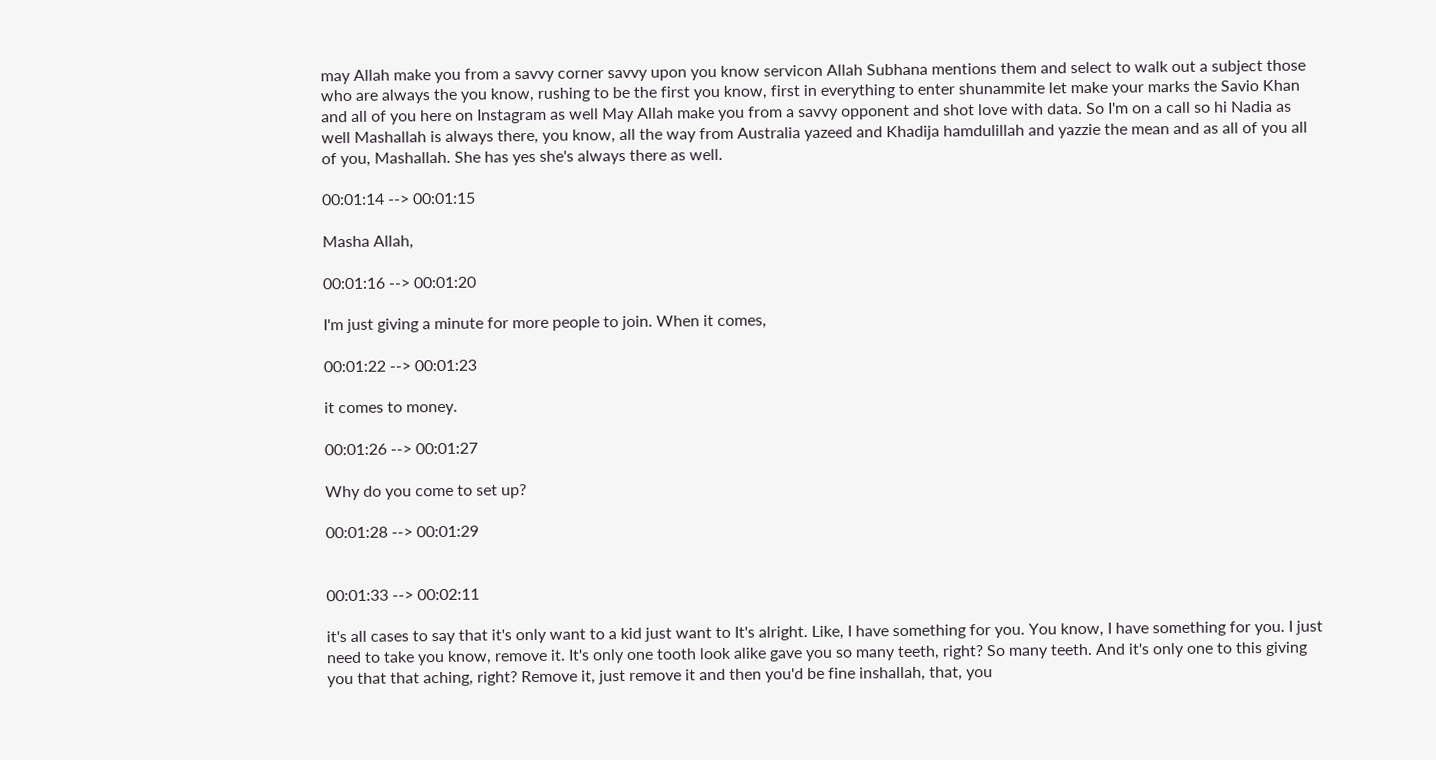may Allah make you from a savvy corner savvy upon you know servicon Allah Subhana mentions them and select to walk out a subject those who are always the you know, rushing to be the first you know, first in everything to enter shunammite let make your marks the Savio Khan and all of you here on Instagram as well May Allah make you from a savvy opponent and shot love with data. So I'm on a call so hi Nadia as well Mashallah is always there, you know, all the way from Australia yazeed and Khadija hamdulillah and yazzie the mean and as all of you all of you, Mashallah. She has yes she's always there as well.

00:01:14 --> 00:01:15

Masha Allah,

00:01:16 --> 00:01:20

I'm just giving a minute for more people to join. When it comes,

00:01:22 --> 00:01:23

it comes to money.

00:01:26 --> 00:01:27

Why do you come to set up?

00:01:28 --> 00:01:29


00:01:33 --> 00:02:11

it's all cases to say that it's only want to a kid just want to It's alright. Like, I have something for you. You know, I have something for you. I just need to take you know, remove it. It's only one tooth look alike gave you so many teeth, right? So many teeth. And it's only one to this giving you that that aching, right? Remove it, just remove it and then you'd be fine inshallah, that, you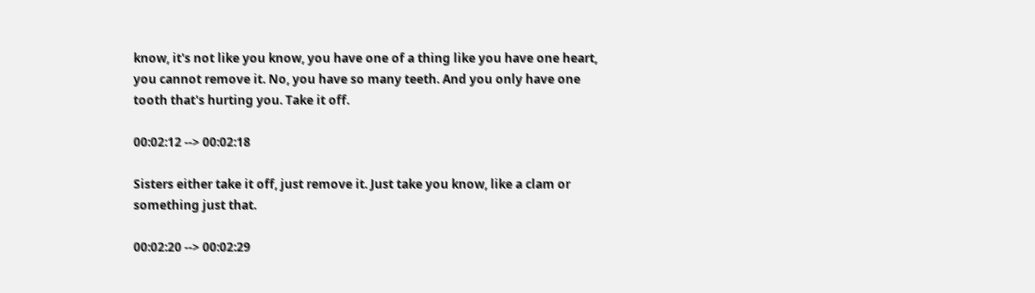know, it's not like you know, you have one of a thing like you have one heart, you cannot remove it. No, you have so many teeth. And you only have one tooth that's hurting you. Take it off.

00:02:12 --> 00:02:18

Sisters either take it off, just remove it. Just take you know, like a clam or something just that.

00:02:20 --> 00:02:29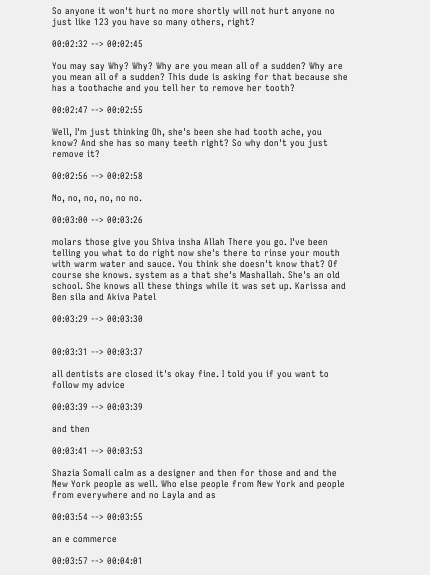So anyone it won't hurt no more shortly will not hurt anyone no just like 123 you have so many others, right?

00:02:32 --> 00:02:45

You may say Why? Why? Why are you mean all of a sudden? Why are you mean all of a sudden? This dude is asking for that because she has a toothache and you tell her to remove her tooth?

00:02:47 --> 00:02:55

Well, I'm just thinking Oh, she's been she had tooth ache, you know? And she has so many teeth right? So why don't you just remove it?

00:02:56 --> 00:02:58

No, no, no, no, no no.

00:03:00 --> 00:03:26

molars those give you Shiva insha Allah There you go. I've been telling you what to do right now she's there to rinse your mouth with warm water and sauce. You think she doesn't know that? Of course she knows. system as a that she's Mashallah. She's an old school. She knows all these things while it was set up. Karissa and Ben sila and Akiva Patel

00:03:29 --> 00:03:30


00:03:31 --> 00:03:37

all dentists are closed it's okay fine. I told you if you want to follow my advice

00:03:39 --> 00:03:39

and then

00:03:41 --> 00:03:53

Shazia Somali calm as a designer and then for those and and the New York people as well. Who else people from New York and people from everywhere and no Layla and as

00:03:54 --> 00:03:55

an e commerce

00:03:57 --> 00:04:01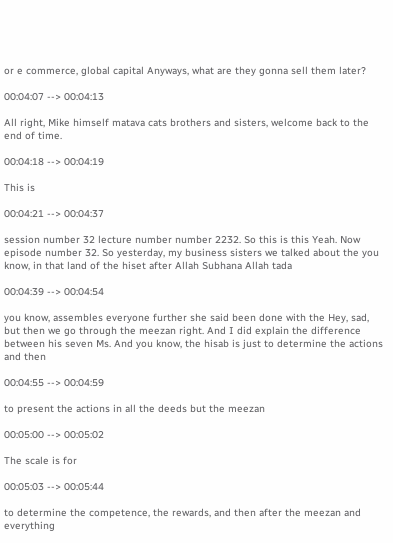or e commerce, global capital Anyways, what are they gonna sell them later?

00:04:07 --> 00:04:13

All right, Mike himself matava cats brothers and sisters, welcome back to the end of time.

00:04:18 --> 00:04:19

This is

00:04:21 --> 00:04:37

session number 32 lecture number number 2232. So this is this Yeah. Now episode number 32. So yesterday, my business sisters we talked about the you know, in that land of the hiset after Allah Subhana Allah tada

00:04:39 --> 00:04:54

you know, assembles everyone further she said been done with the Hey, sad, but then we go through the meezan right. And I did explain the difference between his seven Ms. And you know, the hisab is just to determine the actions and then

00:04:55 --> 00:04:59

to present the actions in all the deeds but the meezan

00:05:00 --> 00:05:02

The scale is for

00:05:03 --> 00:05:44

to determine the competence, the rewards, and then after the meezan and everything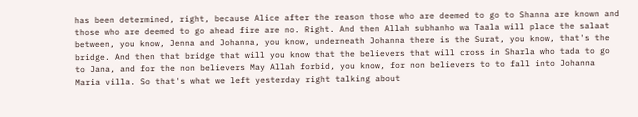has been determined, right, because Alice after the reason those who are deemed to go to Shanna are known and those who are deemed to go ahead fire are no. Right. And then Allah subhanho wa Taala will place the salaat between, you know, Jenna and Johanna, you know, underneath Johanna there is the Surat, you know, that's the bridge. And then that bridge that will you know that the believers that will cross in Sharla who tada to go to Jana, and for the non believers May Allah forbid, you know, for non believers to to fall into Johanna Maria villa. So that's what we left yesterday right talking about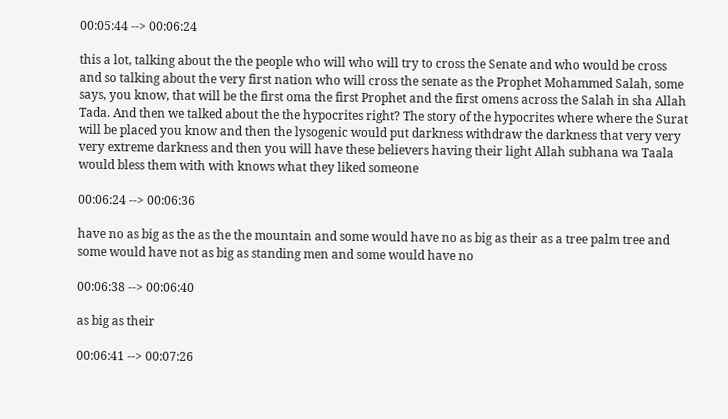00:05:44 --> 00:06:24

this a lot, talking about the the people who will who will try to cross the Senate and who would be cross and so talking about the very first nation who will cross the senate as the Prophet Mohammed Salah, some says, you know, that will be the first oma the first Prophet and the first omens across the Salah in sha Allah Tada. And then we talked about the the hypocrites right? The story of the hypocrites where where the Surat will be placed you know and then the lysogenic would put darkness withdraw the darkness that very very very extreme darkness and then you will have these believers having their light Allah subhana wa Taala would bless them with with knows what they liked someone

00:06:24 --> 00:06:36

have no as big as the as the the mountain and some would have no as big as their as a tree palm tree and some would have not as big as standing men and some would have no

00:06:38 --> 00:06:40

as big as their

00:06:41 --> 00:07:26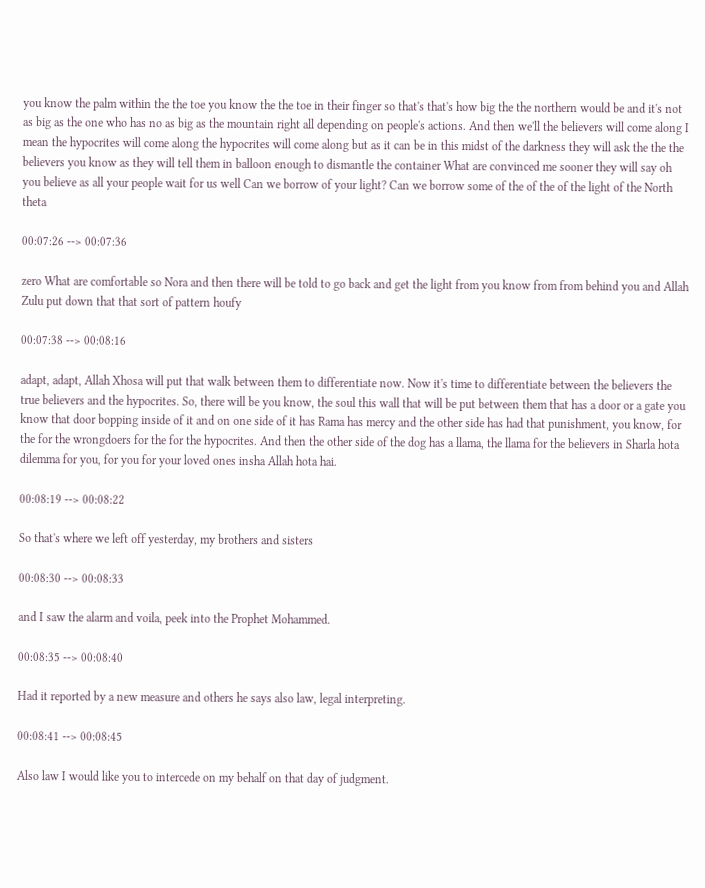you know the palm within the the toe you know the the toe in their finger so that's that's how big the the northern would be and it's not as big as the one who has no as big as the mountain right all depending on people's actions. And then we'll the believers will come along I mean the hypocrites will come along the hypocrites will come along but as it can be in this midst of the darkness they will ask the the the believers you know as they will tell them in balloon enough to dismantle the container What are convinced me sooner they will say oh you believe as all your people wait for us well Can we borrow of your light? Can we borrow some of the of the of the light of the North theta

00:07:26 --> 00:07:36

zero What are comfortable so Nora and then there will be told to go back and get the light from you know from from behind you and Allah Zulu put down that that sort of pattern houfy

00:07:38 --> 00:08:16

adapt, adapt, Allah Xhosa will put that walk between them to differentiate now. Now it's time to differentiate between the believers the true believers and the hypocrites. So, there will be you know, the soul this wall that will be put between them that has a door or a gate you know that door bopping inside of it and on one side of it has Rama has mercy and the other side has had that punishment, you know, for the for the wrongdoers for the for the hypocrites. And then the other side of the dog has a llama, the llama for the believers in Sharla hota dilemma for you, for you for your loved ones insha Allah hota hai.

00:08:19 --> 00:08:22

So that's where we left off yesterday, my brothers and sisters

00:08:30 --> 00:08:33

and I saw the alarm and voila, peek into the Prophet Mohammed.

00:08:35 --> 00:08:40

Had it reported by a new measure and others he says also law, legal interpreting.

00:08:41 --> 00:08:45

Also law I would like you to intercede on my behalf on that day of judgment.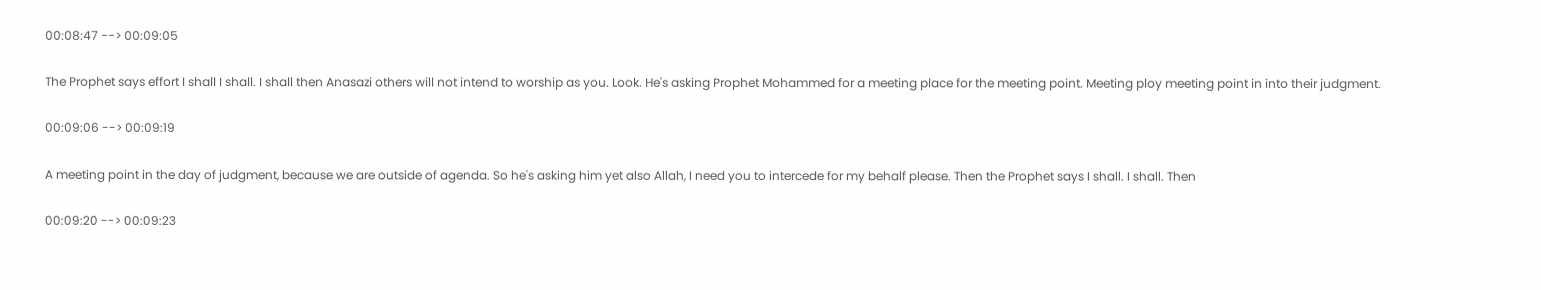00:08:47 --> 00:09:05

The Prophet says effort I shall I shall. I shall then Anasazi others will not intend to worship as you. Look. He's asking Prophet Mohammed for a meeting place for the meeting point. Meeting ploy meeting point in into their judgment.

00:09:06 --> 00:09:19

A meeting point in the day of judgment, because we are outside of agenda. So he's asking him yet also Allah, I need you to intercede for my behalf please. Then the Prophet says I shall. I shall. Then

00:09:20 --> 00:09:23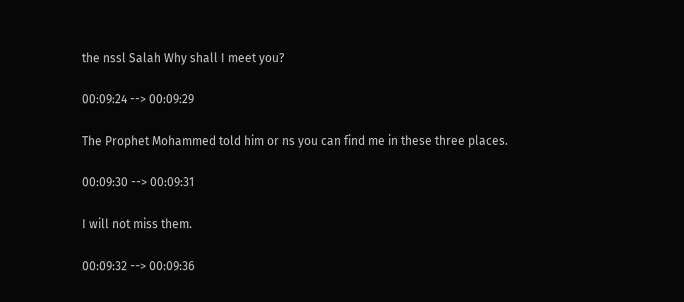the nssl Salah Why shall I meet you?

00:09:24 --> 00:09:29

The Prophet Mohammed told him or ns you can find me in these three places.

00:09:30 --> 00:09:31

I will not miss them.

00:09:32 --> 00:09:36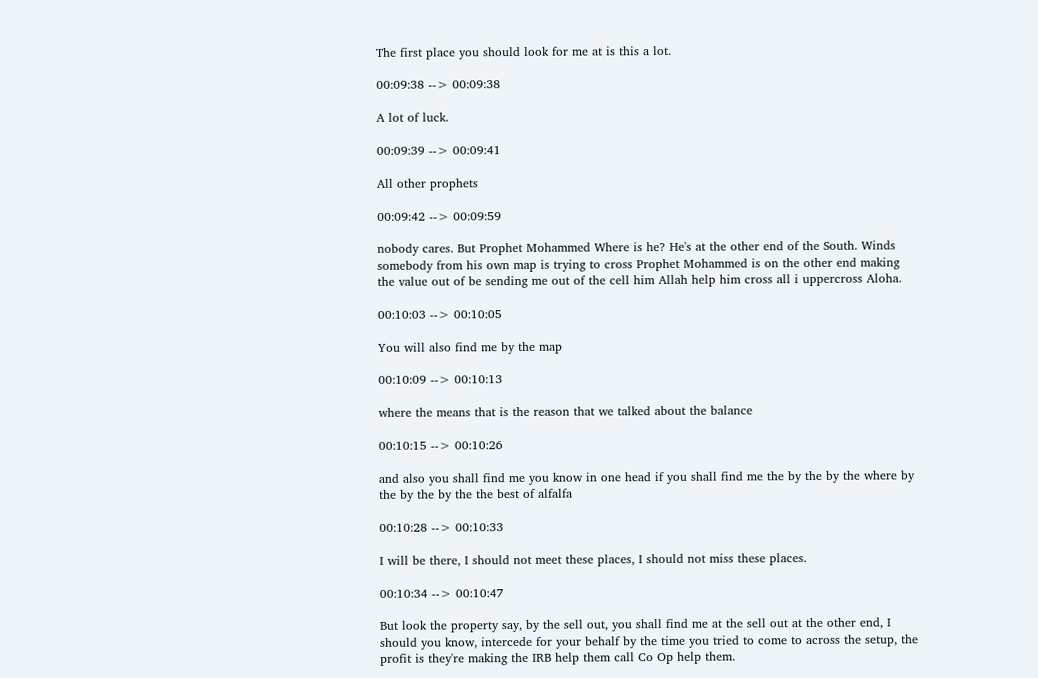The first place you should look for me at is this a lot.

00:09:38 --> 00:09:38

A lot of luck.

00:09:39 --> 00:09:41

All other prophets

00:09:42 --> 00:09:59

nobody cares. But Prophet Mohammed Where is he? He's at the other end of the South. Winds somebody from his own map is trying to cross Prophet Mohammed is on the other end making the value out of be sending me out of the cell him Allah help him cross all i uppercross Aloha.

00:10:03 --> 00:10:05

You will also find me by the map

00:10:09 --> 00:10:13

where the means that is the reason that we talked about the balance

00:10:15 --> 00:10:26

and also you shall find me you know in one head if you shall find me the by the by the where by the by the by the the best of alfalfa

00:10:28 --> 00:10:33

I will be there, I should not meet these places, I should not miss these places.

00:10:34 --> 00:10:47

But look the property say, by the sell out, you shall find me at the sell out at the other end, I should you know, intercede for your behalf by the time you tried to come to across the setup, the profit is they're making the IRB help them call Co Op help them.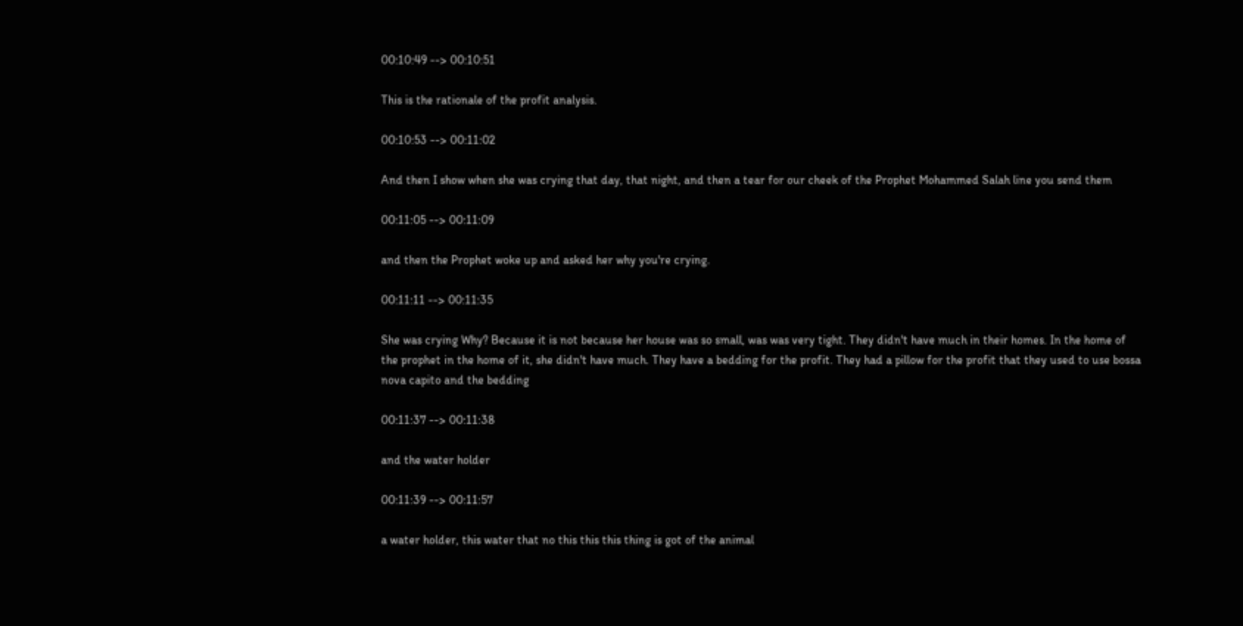00:10:49 --> 00:10:51

This is the rationale of the profit analysis.

00:10:53 --> 00:11:02

And then I show when she was crying that day, that night, and then a tear for our cheek of the Prophet Mohammed Salah line you send them

00:11:05 --> 00:11:09

and then the Prophet woke up and asked her why you're crying.

00:11:11 --> 00:11:35

She was crying Why? Because it is not because her house was so small, was was very tight. They didn't have much in their homes. In the home of the prophet in the home of it, she didn't have much. They have a bedding for the profit. They had a pillow for the profit that they used to use bossa nova capito and the bedding

00:11:37 --> 00:11:38

and the water holder

00:11:39 --> 00:11:57

a water holder, this water that no this this this thing is got of the animal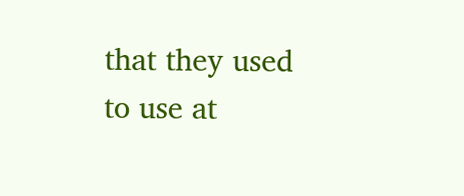that they used to use at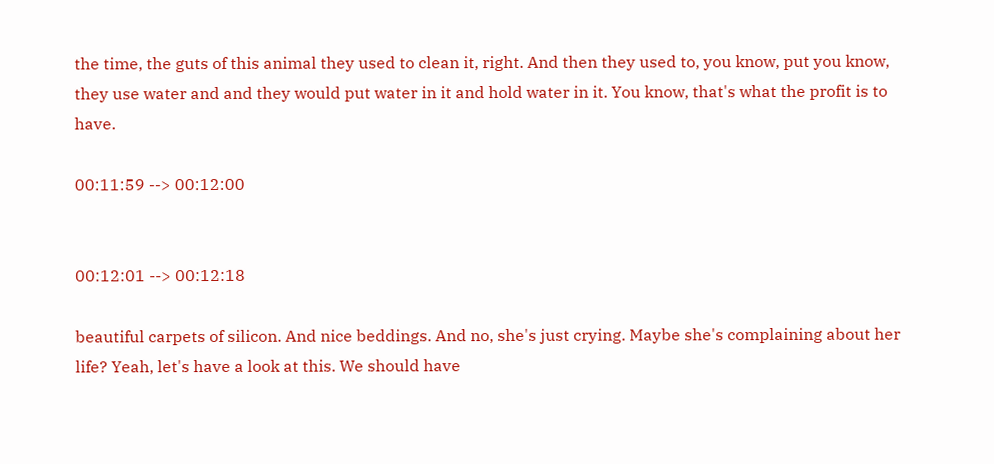the time, the guts of this animal they used to clean it, right. And then they used to, you know, put you know, they use water and and they would put water in it and hold water in it. You know, that's what the profit is to have.

00:11:59 --> 00:12:00


00:12:01 --> 00:12:18

beautiful carpets of silicon. And nice beddings. And no, she's just crying. Maybe she's complaining about her life? Yeah, let's have a look at this. We should have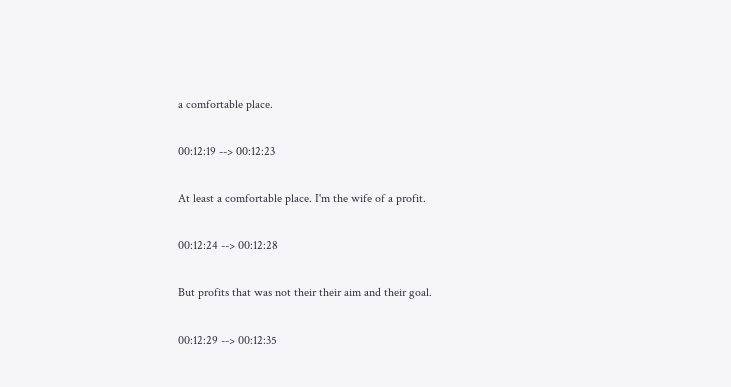a comfortable place.

00:12:19 --> 00:12:23

At least a comfortable place. I'm the wife of a profit.

00:12:24 --> 00:12:28

But profits that was not their their aim and their goal.

00:12:29 --> 00:12:35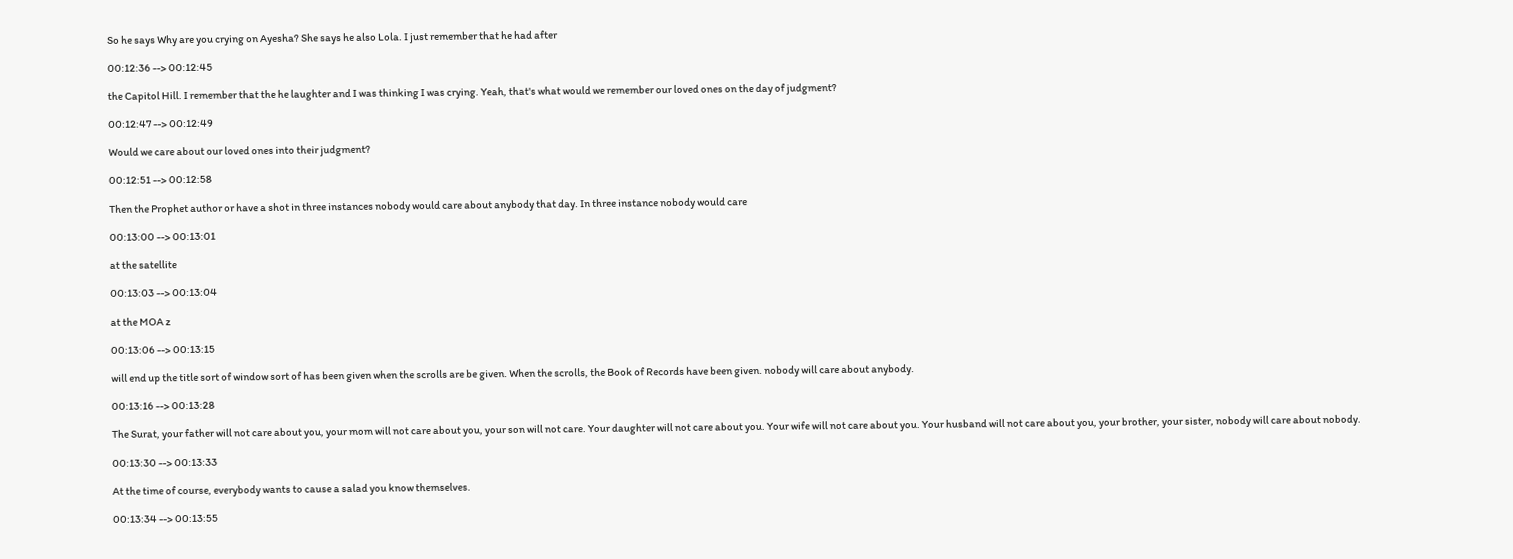So he says Why are you crying on Ayesha? She says he also Lola. I just remember that he had after

00:12:36 --> 00:12:45

the Capitol Hill. I remember that the he laughter and I was thinking I was crying. Yeah, that's what would we remember our loved ones on the day of judgment?

00:12:47 --> 00:12:49

Would we care about our loved ones into their judgment?

00:12:51 --> 00:12:58

Then the Prophet author or have a shot in three instances nobody would care about anybody that day. In three instance nobody would care

00:13:00 --> 00:13:01

at the satellite

00:13:03 --> 00:13:04

at the MOA z

00:13:06 --> 00:13:15

will end up the title sort of window sort of has been given when the scrolls are be given. When the scrolls, the Book of Records have been given. nobody will care about anybody.

00:13:16 --> 00:13:28

The Surat, your father will not care about you, your mom will not care about you, your son will not care. Your daughter will not care about you. Your wife will not care about you. Your husband will not care about you, your brother, your sister, nobody will care about nobody.

00:13:30 --> 00:13:33

At the time of course, everybody wants to cause a salad you know themselves.

00:13:34 --> 00:13:55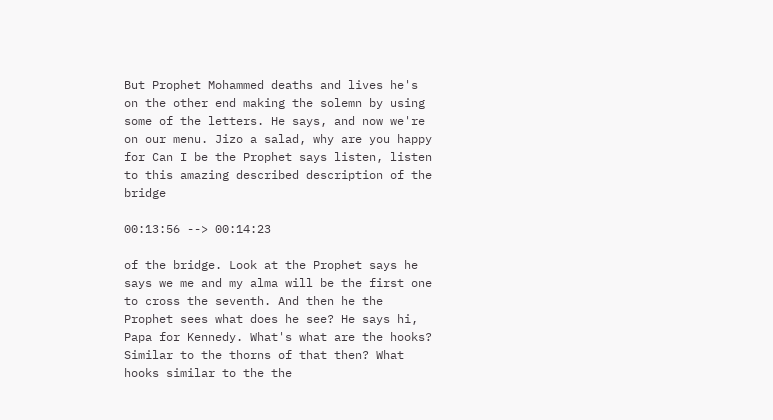But Prophet Mohammed deaths and lives he's on the other end making the solemn by using some of the letters. He says, and now we're on our menu. Jizo a salad, why are you happy for Can I be the Prophet says listen, listen to this amazing described description of the bridge

00:13:56 --> 00:14:23

of the bridge. Look at the Prophet says he says we me and my alma will be the first one to cross the seventh. And then he the Prophet sees what does he see? He says hi, Papa for Kennedy. What's what are the hooks? Similar to the thorns of that then? What hooks similar to the the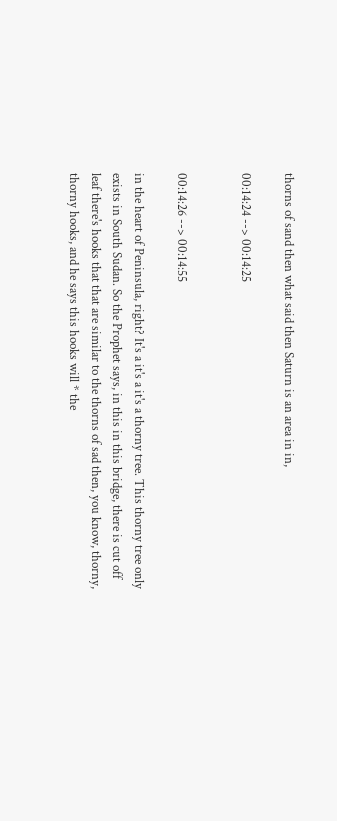thorns of sand then what said then Saturn is an area in in,

00:14:24 --> 00:14:25


00:14:26 --> 00:14:55

in the heart of Peninsula, right? It's a it's a it's a thorny tree. This thorny tree only exists in South Sudan. So the Prophet says, in this in this bridge, there is cut off leaf there's hooks that that are similar to the thorns of sad then, you know, thorny, thorny hooks, and he says this hooks will * the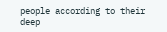people according to their deep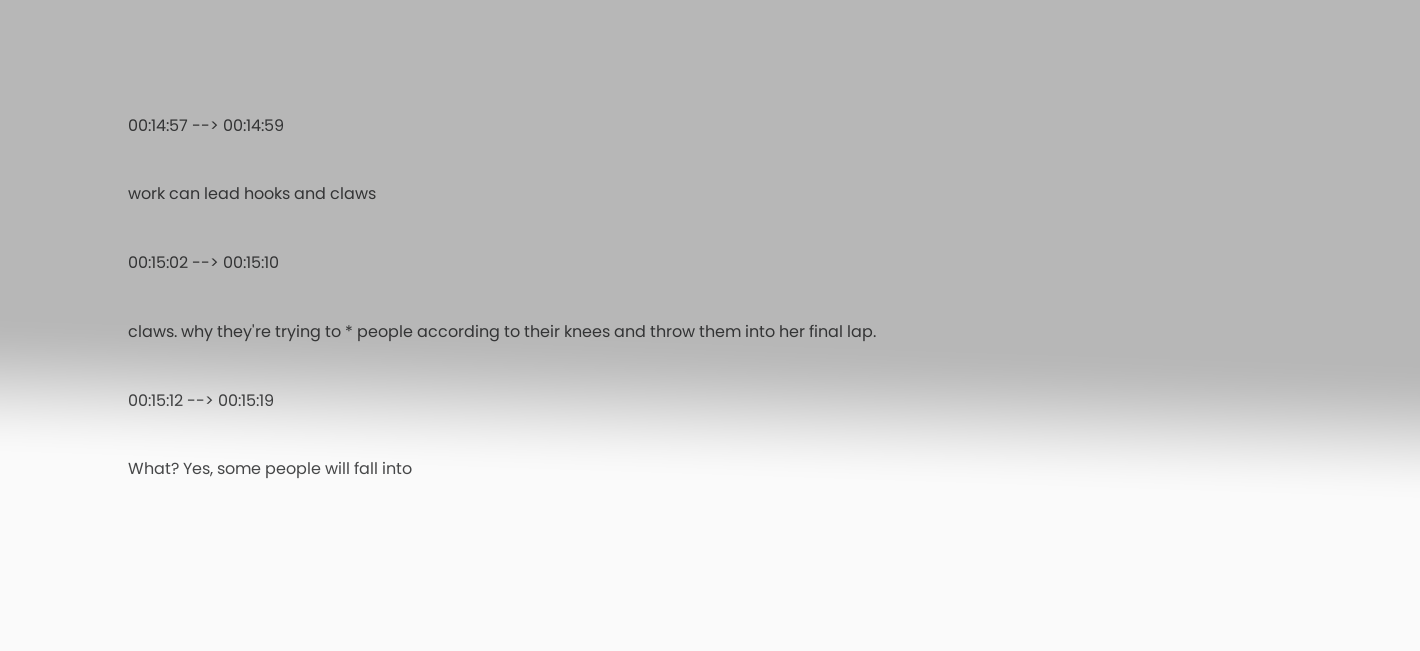00:14:57 --> 00:14:59

work can lead hooks and claws

00:15:02 --> 00:15:10

claws. why they're trying to * people according to their knees and throw them into her final lap.

00:15:12 --> 00:15:19

What? Yes, some people will fall into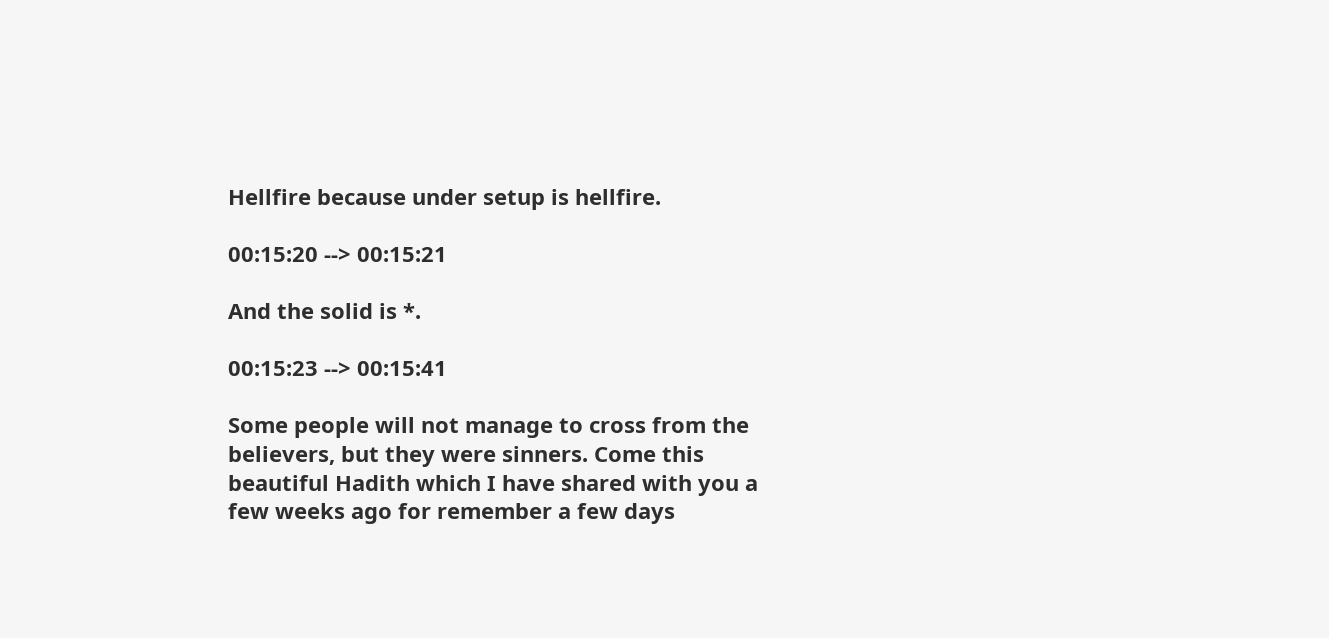Hellfire because under setup is hellfire.

00:15:20 --> 00:15:21

And the solid is *.

00:15:23 --> 00:15:41

Some people will not manage to cross from the believers, but they were sinners. Come this beautiful Hadith which I have shared with you a few weeks ago for remember a few days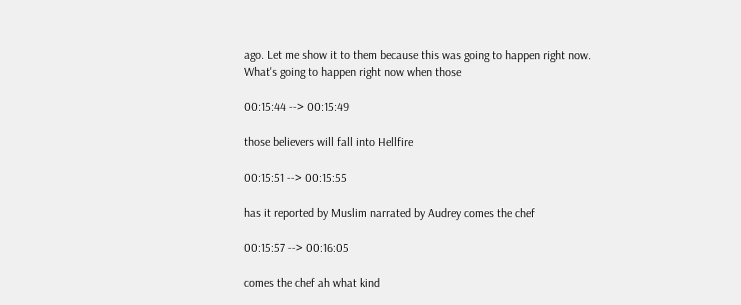ago. Let me show it to them because this was going to happen right now. What's going to happen right now when those

00:15:44 --> 00:15:49

those believers will fall into Hellfire

00:15:51 --> 00:15:55

has it reported by Muslim narrated by Audrey comes the chef

00:15:57 --> 00:16:05

comes the chef ah what kind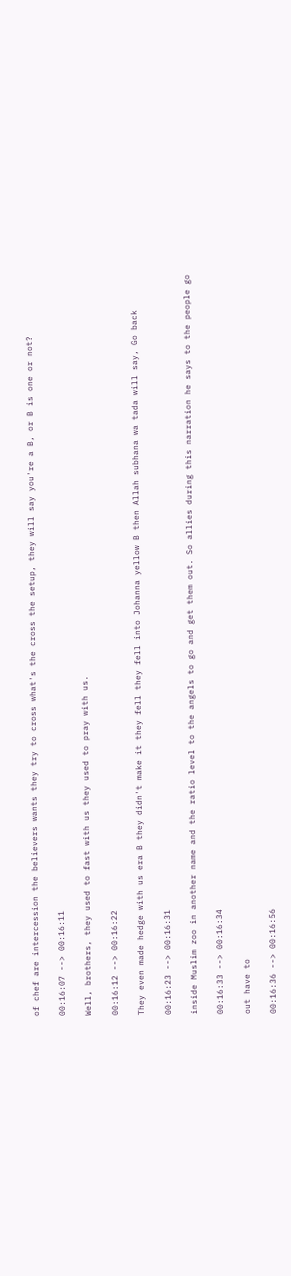of chef are intercession the believers wants they try to cross what's the cross the setup, they will say you're a B, or B is one or not?

00:16:07 --> 00:16:11

Well, brothers, they used to fast with us they used to pray with us.

00:16:12 --> 00:16:22

They even made hedge with us era B they didn't make it they fell they fell into Johanna yellow B then Allah subhana wa tada will say, Go back

00:16:23 --> 00:16:31

inside Muslim zoo in another name and the ratio level to the angels to go and get them out. So allies during this narration he says to the people go

00:16:33 --> 00:16:34

out have to

00:16:36 --> 00:16:56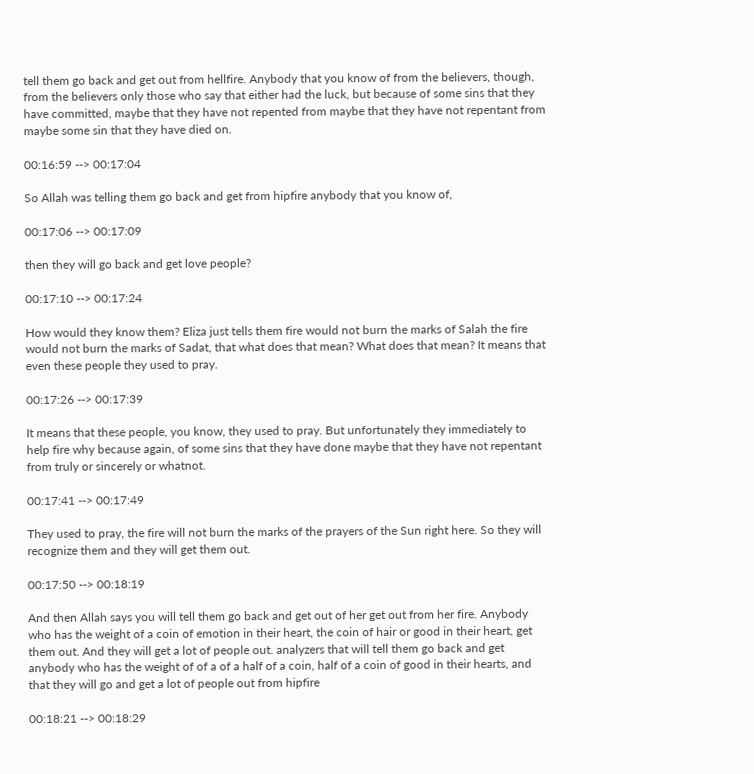tell them go back and get out from hellfire. Anybody that you know of from the believers, though, from the believers only those who say that either had the luck, but because of some sins that they have committed, maybe that they have not repented from maybe that they have not repentant from maybe some sin that they have died on.

00:16:59 --> 00:17:04

So Allah was telling them go back and get from hipfire anybody that you know of,

00:17:06 --> 00:17:09

then they will go back and get love people?

00:17:10 --> 00:17:24

How would they know them? Eliza just tells them fire would not burn the marks of Salah the fire would not burn the marks of Sadat, that what does that mean? What does that mean? It means that even these people they used to pray.

00:17:26 --> 00:17:39

It means that these people, you know, they used to pray. But unfortunately they immediately to help fire why because again, of some sins that they have done maybe that they have not repentant from truly or sincerely or whatnot.

00:17:41 --> 00:17:49

They used to pray, the fire will not burn the marks of the prayers of the Sun right here. So they will recognize them and they will get them out.

00:17:50 --> 00:18:19

And then Allah says you will tell them go back and get out of her get out from her fire. Anybody who has the weight of a coin of emotion in their heart, the coin of hair or good in their heart, get them out. And they will get a lot of people out. analyzers that will tell them go back and get anybody who has the weight of of a of a half of a coin, half of a coin of good in their hearts, and that they will go and get a lot of people out from hipfire

00:18:21 --> 00:18:29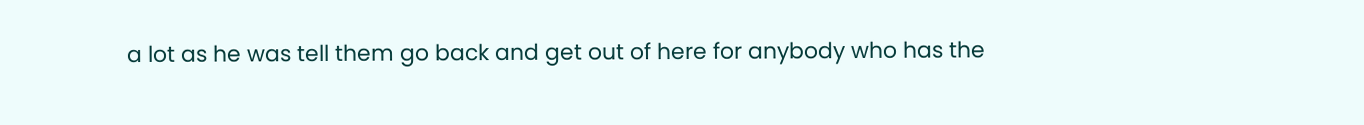a lot as he was tell them go back and get out of here for anybody who has the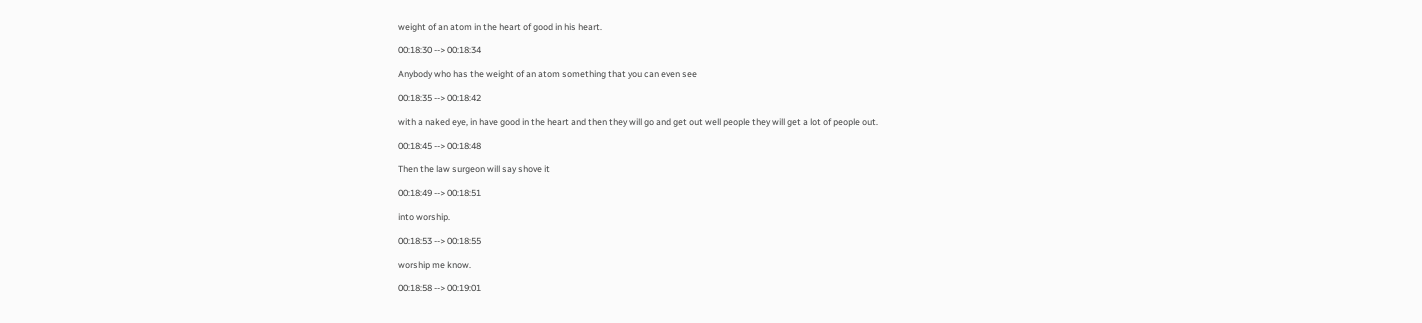weight of an atom in the heart of good in his heart.

00:18:30 --> 00:18:34

Anybody who has the weight of an atom something that you can even see

00:18:35 --> 00:18:42

with a naked eye, in have good in the heart and then they will go and get out well people they will get a lot of people out.

00:18:45 --> 00:18:48

Then the law surgeon will say shove it

00:18:49 --> 00:18:51

into worship.

00:18:53 --> 00:18:55

worship me know.

00:18:58 --> 00:19:01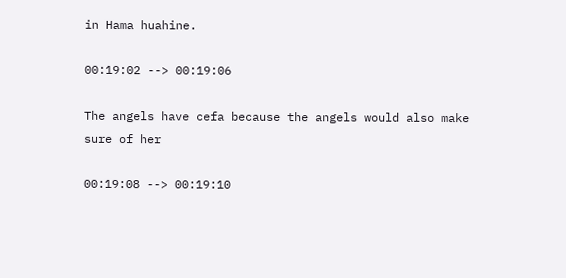in Hama huahine.

00:19:02 --> 00:19:06

The angels have cefa because the angels would also make sure of her

00:19:08 --> 00:19:10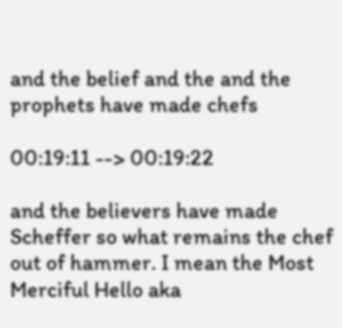and the belief and the and the prophets have made chefs

00:19:11 --> 00:19:22

and the believers have made Scheffer so what remains the chef out of hammer. I mean the Most Merciful Hello aka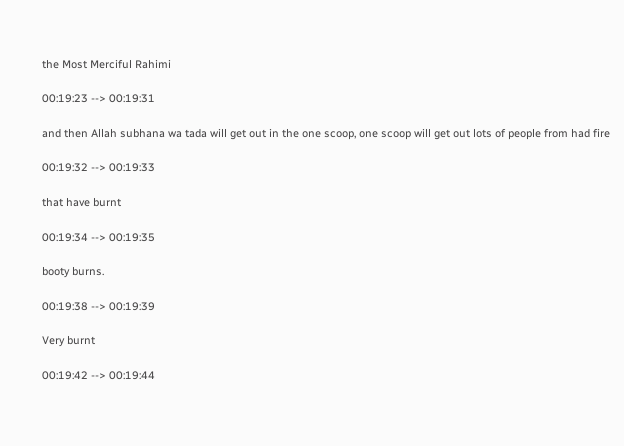the Most Merciful Rahimi

00:19:23 --> 00:19:31

and then Allah subhana wa tada will get out in the one scoop, one scoop will get out lots of people from had fire

00:19:32 --> 00:19:33

that have burnt

00:19:34 --> 00:19:35

booty burns.

00:19:38 --> 00:19:39

Very burnt

00:19:42 --> 00:19:44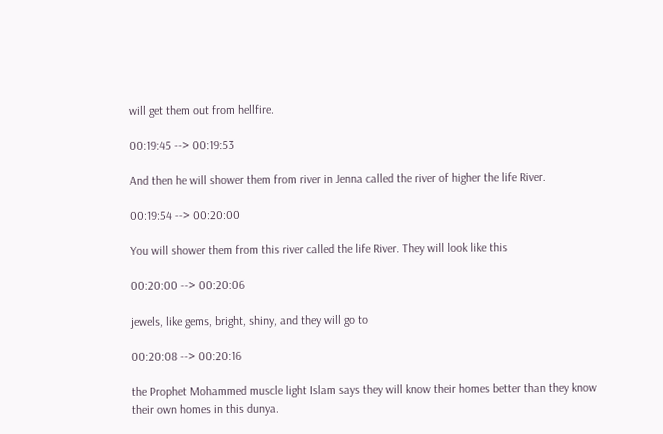will get them out from hellfire.

00:19:45 --> 00:19:53

And then he will shower them from river in Jenna called the river of higher the life River.

00:19:54 --> 00:20:00

You will shower them from this river called the life River. They will look like this

00:20:00 --> 00:20:06

jewels, like gems, bright, shiny, and they will go to

00:20:08 --> 00:20:16

the Prophet Mohammed muscle light Islam says they will know their homes better than they know their own homes in this dunya.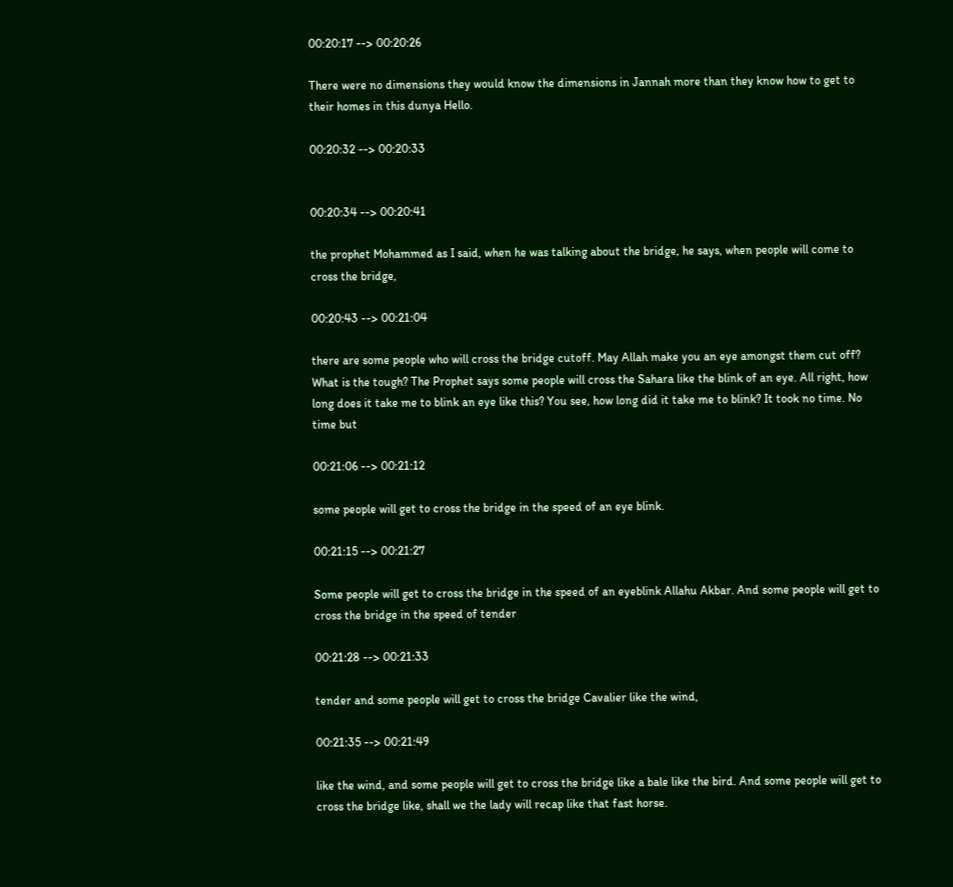00:20:17 --> 00:20:26

There were no dimensions they would know the dimensions in Jannah more than they know how to get to their homes in this dunya Hello.

00:20:32 --> 00:20:33


00:20:34 --> 00:20:41

the prophet Mohammed as I said, when he was talking about the bridge, he says, when people will come to cross the bridge,

00:20:43 --> 00:21:04

there are some people who will cross the bridge cutoff. May Allah make you an eye amongst them cut off? What is the tough? The Prophet says some people will cross the Sahara like the blink of an eye. All right, how long does it take me to blink an eye like this? You see, how long did it take me to blink? It took no time. No time but

00:21:06 --> 00:21:12

some people will get to cross the bridge in the speed of an eye blink.

00:21:15 --> 00:21:27

Some people will get to cross the bridge in the speed of an eyeblink Allahu Akbar. And some people will get to cross the bridge in the speed of tender

00:21:28 --> 00:21:33

tender and some people will get to cross the bridge Cavalier like the wind,

00:21:35 --> 00:21:49

like the wind, and some people will get to cross the bridge like a bale like the bird. And some people will get to cross the bridge like, shall we the lady will recap like that fast horse.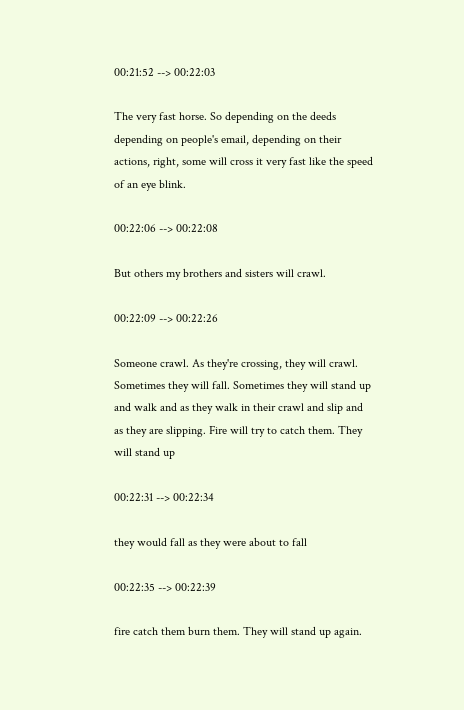00:21:52 --> 00:22:03

The very fast horse. So depending on the deeds depending on people's email, depending on their actions, right, some will cross it very fast like the speed of an eye blink.

00:22:06 --> 00:22:08

But others my brothers and sisters will crawl.

00:22:09 --> 00:22:26

Someone crawl. As they're crossing, they will crawl. Sometimes they will fall. Sometimes they will stand up and walk and as they walk in their crawl and slip and as they are slipping. Fire will try to catch them. They will stand up

00:22:31 --> 00:22:34

they would fall as they were about to fall

00:22:35 --> 00:22:39

fire catch them burn them. They will stand up again.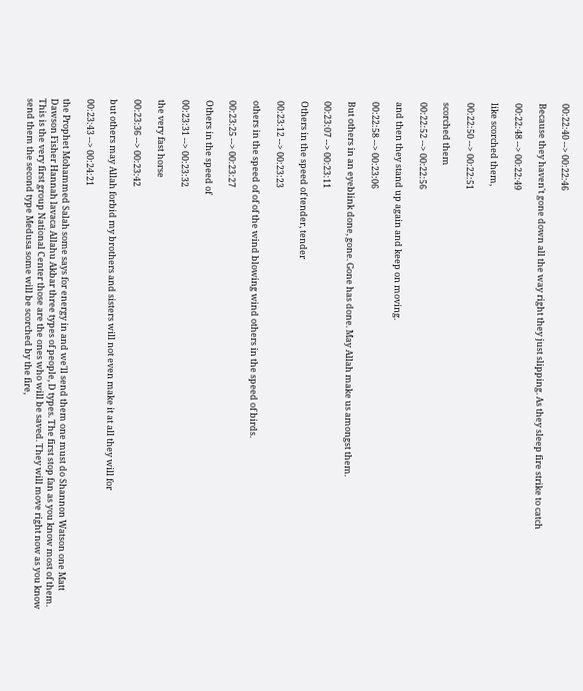00:22:40 --> 00:22:46

Because they haven't gone down all the way right they just slipping. As they sleep fire strike to catch

00:22:48 --> 00:22:49

like scorched them,

00:22:50 --> 00:22:51

scorched them

00:22:52 --> 00:22:56

and then they stand up again and keep on moving.

00:22:58 --> 00:23:06

But others in an eyeblink done, gone. Gone has done. May Allah make us amongst them.

00:23:07 --> 00:23:11

Others in the speed of tender, tender

00:23:12 --> 00:23:23

others in the speed of of of the wind blowing wind others in the speed of birds.

00:23:25 --> 00:23:27

Others in the speed of

00:23:31 --> 00:23:32

the very fast horse

00:23:36 --> 00:23:42

but others may Allah forbid my brothers and sisters will not even make it at all they will for

00:23:43 --> 00:24:21

the Prophet Mohammed Salah some says for energy in and we'll send them one must do Shannon Watson one Matt Dawson Fisher Hannah lavaca Allahu Akbar three types of people, D types. The first stop fan as you know most of them. This is the very first group National Center those are the ones who will be saved. They will move right now as you know send them the second type Medusa some will be scorched by the fire,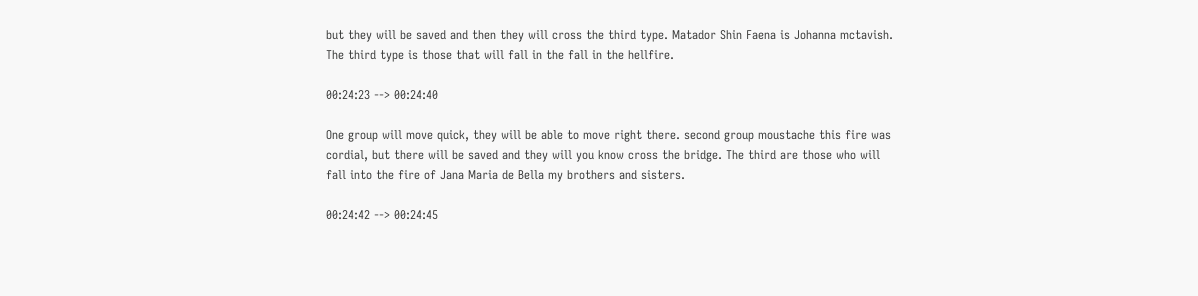but they will be saved and then they will cross the third type. Matador Shin Faena is Johanna mctavish. The third type is those that will fall in the fall in the hellfire.

00:24:23 --> 00:24:40

One group will move quick, they will be able to move right there. second group moustache this fire was cordial, but there will be saved and they will you know cross the bridge. The third are those who will fall into the fire of Jana Maria de Bella my brothers and sisters.

00:24:42 --> 00:24:45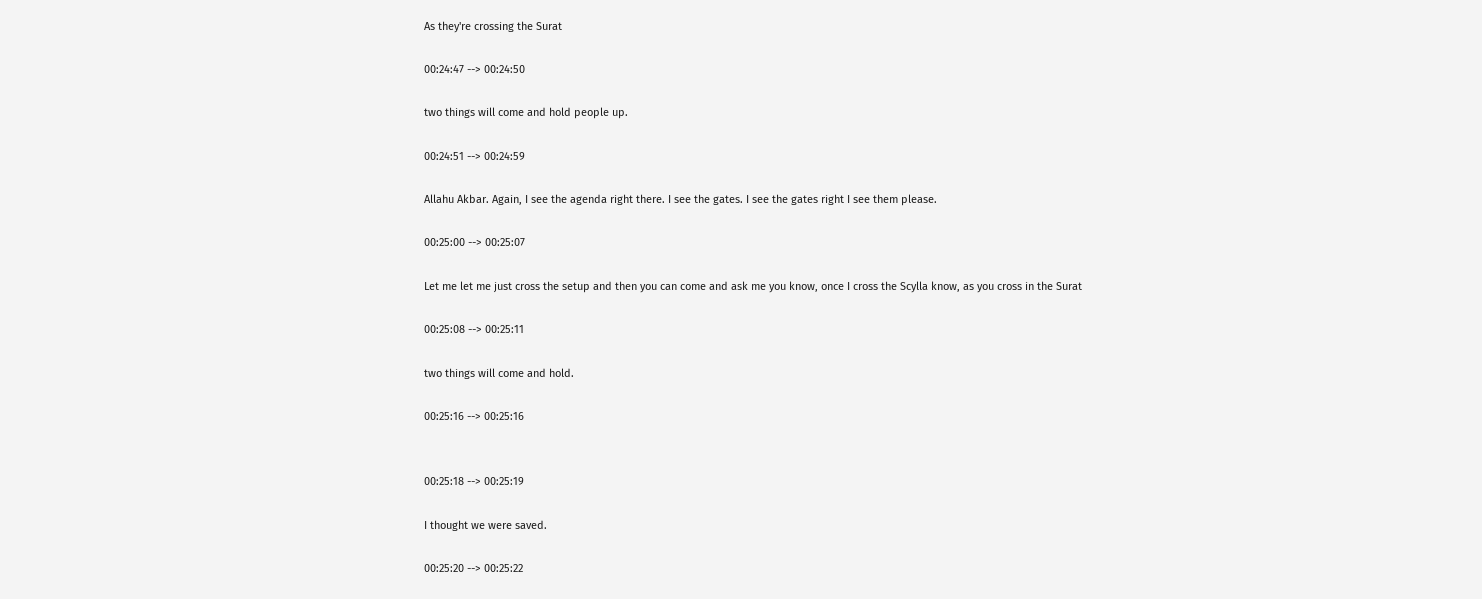As they're crossing the Surat

00:24:47 --> 00:24:50

two things will come and hold people up.

00:24:51 --> 00:24:59

Allahu Akbar. Again, I see the agenda right there. I see the gates. I see the gates right I see them please.

00:25:00 --> 00:25:07

Let me let me just cross the setup and then you can come and ask me you know, once I cross the Scylla know, as you cross in the Surat

00:25:08 --> 00:25:11

two things will come and hold.

00:25:16 --> 00:25:16


00:25:18 --> 00:25:19

I thought we were saved.

00:25:20 --> 00:25:22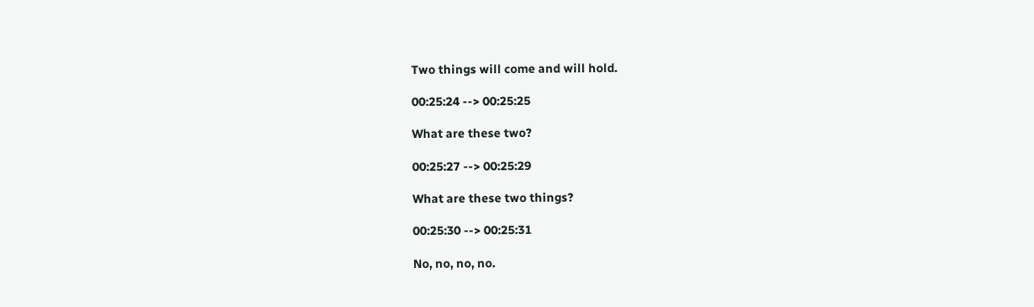Two things will come and will hold.

00:25:24 --> 00:25:25

What are these two?

00:25:27 --> 00:25:29

What are these two things?

00:25:30 --> 00:25:31

No, no, no, no.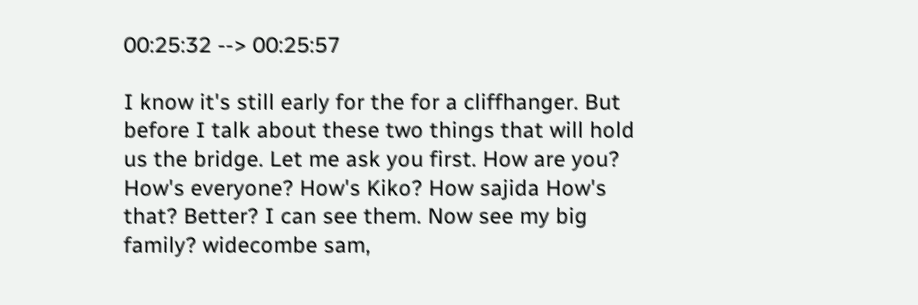00:25:32 --> 00:25:57

I know it's still early for the for a cliffhanger. But before I talk about these two things that will hold us the bridge. Let me ask you first. How are you? How's everyone? How's Kiko? How sajida How's that? Better? I can see them. Now see my big family? widecombe sam,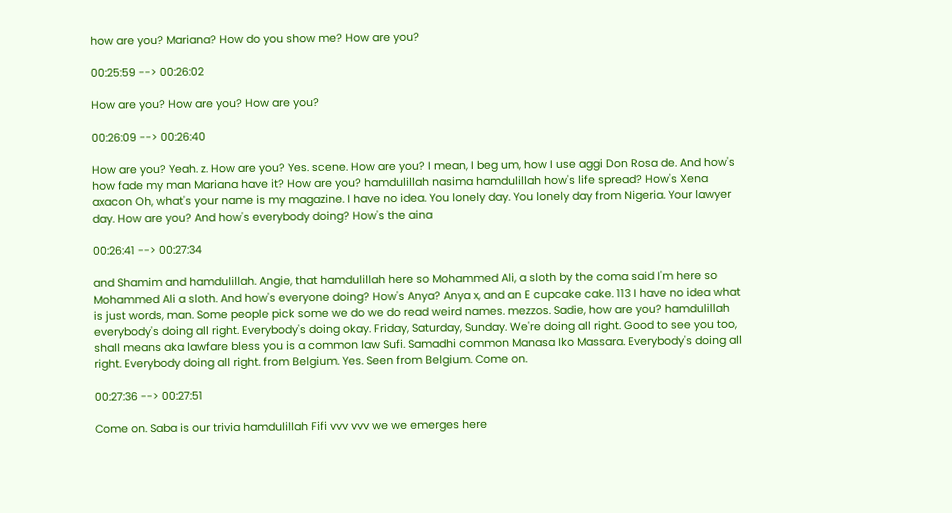how are you? Mariana? How do you show me? How are you?

00:25:59 --> 00:26:02

How are you? How are you? How are you?

00:26:09 --> 00:26:40

How are you? Yeah. z. How are you? Yes. scene. How are you? I mean, I beg um, how I use aggi Don Rosa de. And how's how fade my man Mariana have it? How are you? hamdulillah nasima hamdulillah how's life spread? How's Xena axacon Oh, what's your name is my magazine. I have no idea. You lonely day. You lonely day from Nigeria. Your lawyer day. How are you? And how's everybody doing? How's the aina

00:26:41 --> 00:27:34

and Shamim and hamdulillah. Angie, that hamdulillah here so Mohammed Ali, a sloth by the coma said I'm here so Mohammed Ali a sloth. And how's everyone doing? How's Anya? Anya x, and an E cupcake cake. 113 I have no idea what is just words, man. Some people pick some we do we do read weird names. mezzos. Sadie, how are you? hamdulillah everybody's doing all right. Everybody's doing okay. Friday, Saturday, Sunday. We're doing all right. Good to see you too, shall means aka lawfare bless you is a common law Sufi. Samadhi common Manasa Iko Massara. Everybody's doing all right. Everybody doing all right. from Belgium. Yes. Seen from Belgium. Come on.

00:27:36 --> 00:27:51

Come on. Saba is our trivia hamdulillah Fifi vvv vvv we we emerges here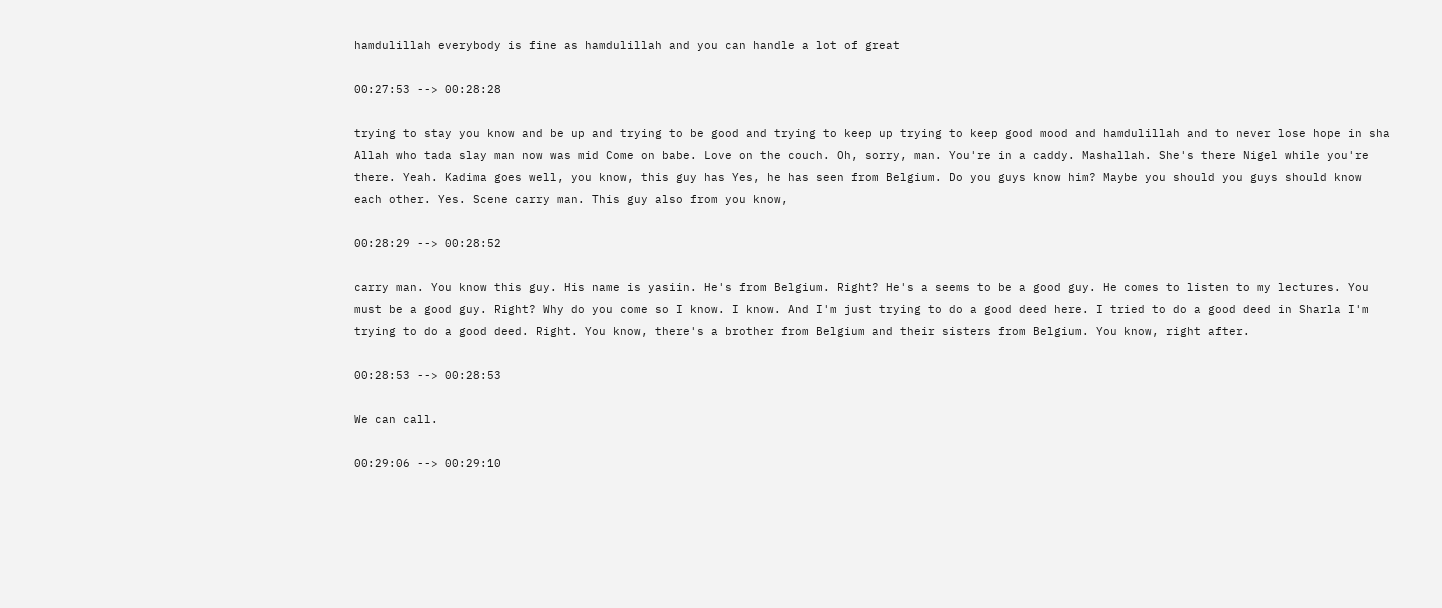hamdulillah everybody is fine as hamdulillah and you can handle a lot of great

00:27:53 --> 00:28:28

trying to stay you know and be up and trying to be good and trying to keep up trying to keep good mood and hamdulillah and to never lose hope in sha Allah who tada slay man now was mid Come on babe. Love on the couch. Oh, sorry, man. You're in a caddy. Mashallah. She's there Nigel while you're there. Yeah. Kadima goes well, you know, this guy has Yes, he has seen from Belgium. Do you guys know him? Maybe you should you guys should know each other. Yes. Scene carry man. This guy also from you know,

00:28:29 --> 00:28:52

carry man. You know this guy. His name is yasiin. He's from Belgium. Right? He's a seems to be a good guy. He comes to listen to my lectures. You must be a good guy. Right? Why do you come so I know. I know. And I'm just trying to do a good deed here. I tried to do a good deed in Sharla I'm trying to do a good deed. Right. You know, there's a brother from Belgium and their sisters from Belgium. You know, right after.

00:28:53 --> 00:28:53

We can call.

00:29:06 --> 00:29:10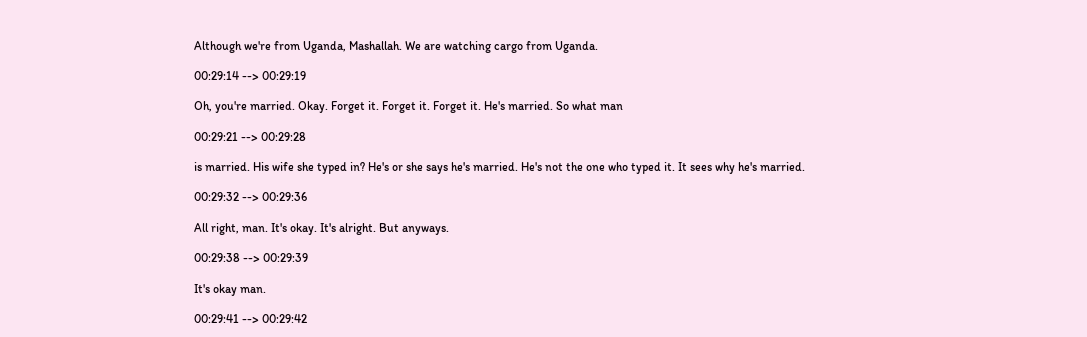Although we're from Uganda, Mashallah. We are watching cargo from Uganda.

00:29:14 --> 00:29:19

Oh, you're married. Okay. Forget it. Forget it. Forget it. He's married. So what man

00:29:21 --> 00:29:28

is married. His wife she typed in? He's or she says he's married. He's not the one who typed it. It sees why he's married.

00:29:32 --> 00:29:36

All right, man. It's okay. It's alright. But anyways.

00:29:38 --> 00:29:39

It's okay man.

00:29:41 --> 00:29:42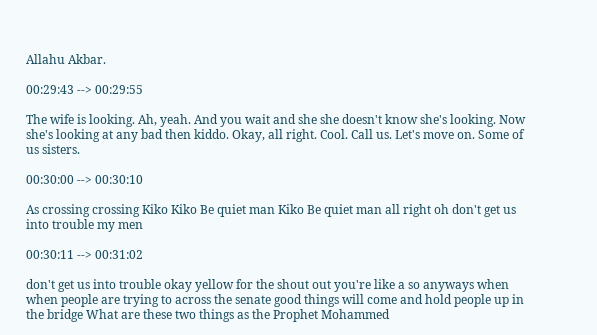Allahu Akbar.

00:29:43 --> 00:29:55

The wife is looking. Ah, yeah. And you wait and she she doesn't know she's looking. Now she's looking at any bad then kiddo. Okay, all right. Cool. Call us. Let's move on. Some of us sisters.

00:30:00 --> 00:30:10

As crossing crossing Kiko Kiko Be quiet man Kiko Be quiet man all right oh don't get us into trouble my men

00:30:11 --> 00:31:02

don't get us into trouble okay yellow for the shout out you're like a so anyways when when people are trying to across the senate good things will come and hold people up in the bridge What are these two things as the Prophet Mohammed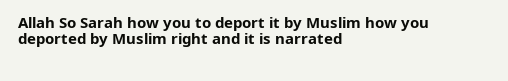Allah So Sarah how you to deport it by Muslim how you deported by Muslim right and it is narrated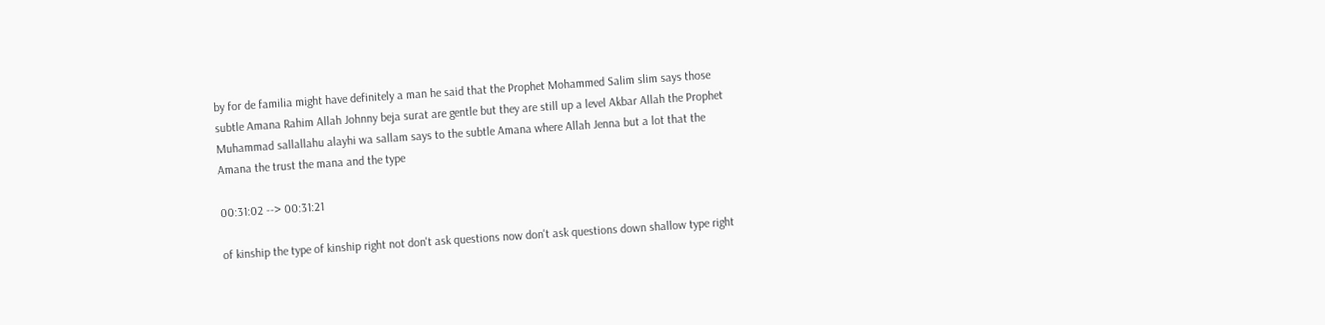by for de familia might have definitely a man he said that the Prophet Mohammed Salim slim says those subtle Amana Rahim Allah Johnny beja surat are gentle but they are still up a level Akbar Allah the Prophet Muhammad sallallahu alayhi wa sallam says to the subtle Amana where Allah Jenna but a lot that the Amana the trust the mana and the type

00:31:02 --> 00:31:21

of kinship the type of kinship right not don't ask questions now don't ask questions down shallow type right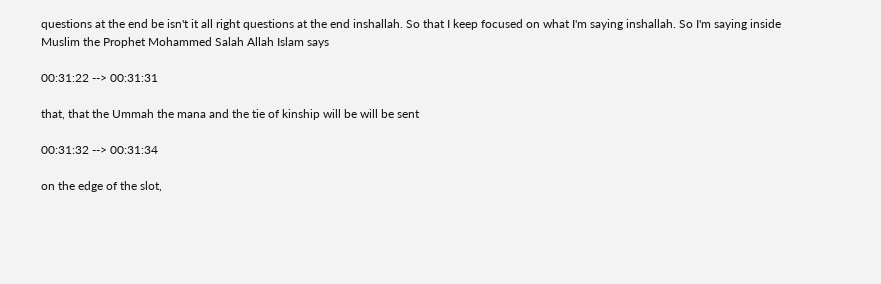questions at the end be isn't it all right questions at the end inshallah. So that I keep focused on what I'm saying inshallah. So I'm saying inside Muslim the Prophet Mohammed Salah Allah Islam says

00:31:22 --> 00:31:31

that, that the Ummah the mana and the tie of kinship will be will be sent

00:31:32 --> 00:31:34

on the edge of the slot,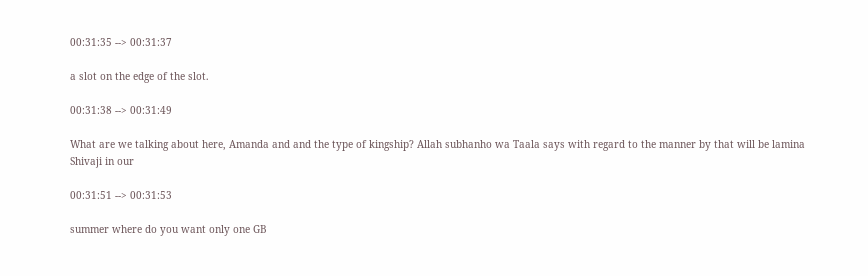00:31:35 --> 00:31:37

a slot on the edge of the slot.

00:31:38 --> 00:31:49

What are we talking about here, Amanda and and the type of kingship? Allah subhanho wa Taala says with regard to the manner by that will be lamina Shivaji in our

00:31:51 --> 00:31:53

summer where do you want only one GB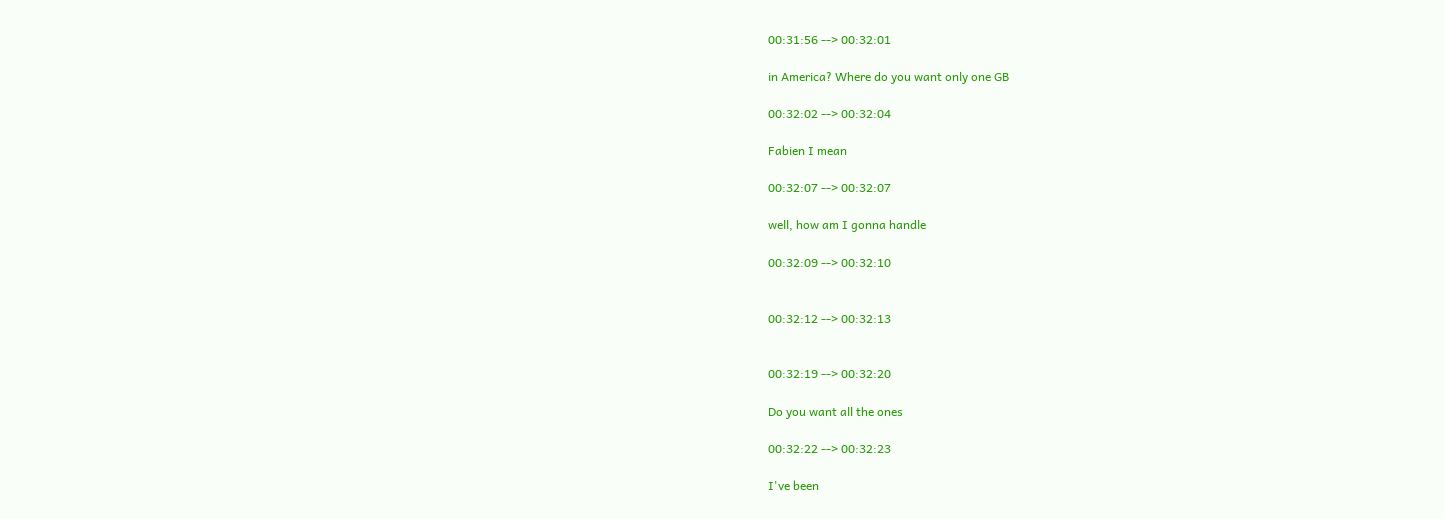00:31:56 --> 00:32:01

in America? Where do you want only one GB

00:32:02 --> 00:32:04

Fabien I mean

00:32:07 --> 00:32:07

well, how am I gonna handle

00:32:09 --> 00:32:10


00:32:12 --> 00:32:13


00:32:19 --> 00:32:20

Do you want all the ones

00:32:22 --> 00:32:23

I've been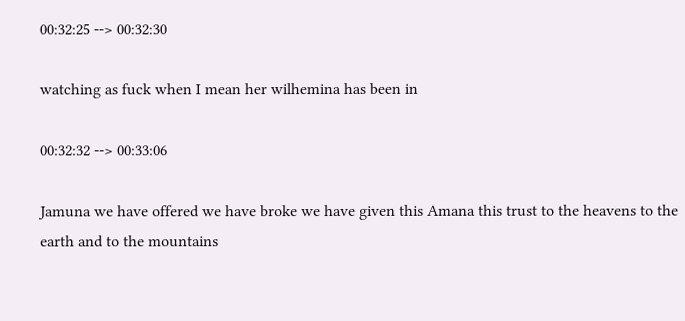00:32:25 --> 00:32:30

watching as fuck when I mean her wilhemina has been in

00:32:32 --> 00:33:06

Jamuna we have offered we have broke we have given this Amana this trust to the heavens to the earth and to the mountains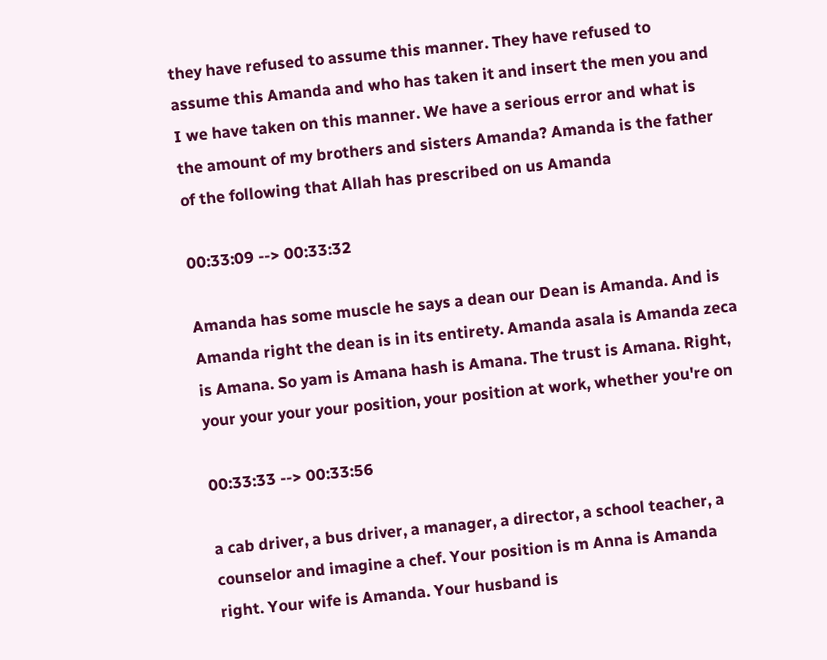they have refused to assume this manner. They have refused to assume this Amanda and who has taken it and insert the men you and I we have taken on this manner. We have a serious error and what is the amount of my brothers and sisters Amanda? Amanda is the father of the following that Allah has prescribed on us Amanda

00:33:09 --> 00:33:32

Amanda has some muscle he says a dean our Dean is Amanda. And is Amanda right the dean is in its entirety. Amanda asala is Amanda zeca is Amana. So yam is Amana hash is Amana. The trust is Amana. Right, your your your your position, your position at work, whether you're on

00:33:33 --> 00:33:56

a cab driver, a bus driver, a manager, a director, a school teacher, a counselor and imagine a chef. Your position is m Anna is Amanda right. Your wife is Amanda. Your husband is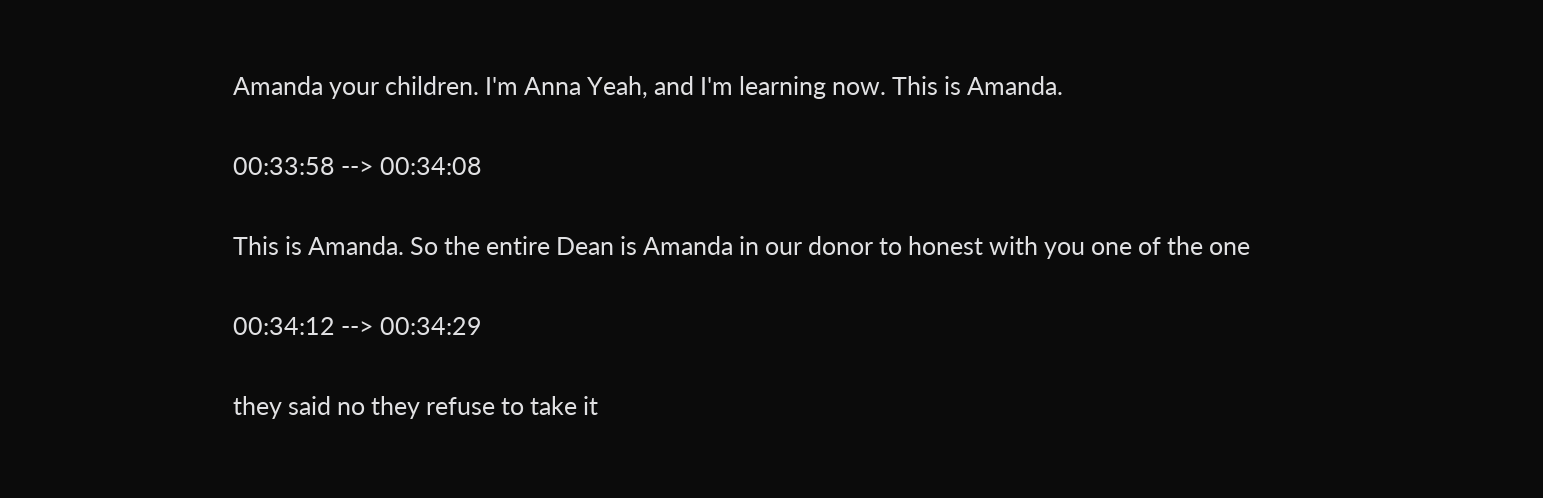Amanda your children. I'm Anna Yeah, and I'm learning now. This is Amanda.

00:33:58 --> 00:34:08

This is Amanda. So the entire Dean is Amanda in our donor to honest with you one of the one

00:34:12 --> 00:34:29

they said no they refuse to take it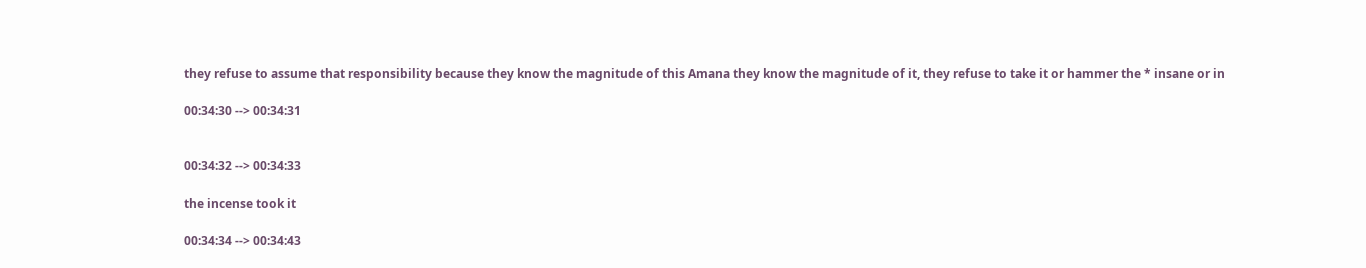they refuse to assume that responsibility because they know the magnitude of this Amana they know the magnitude of it, they refuse to take it or hammer the * insane or in

00:34:30 --> 00:34:31


00:34:32 --> 00:34:33

the incense took it

00:34:34 --> 00:34:43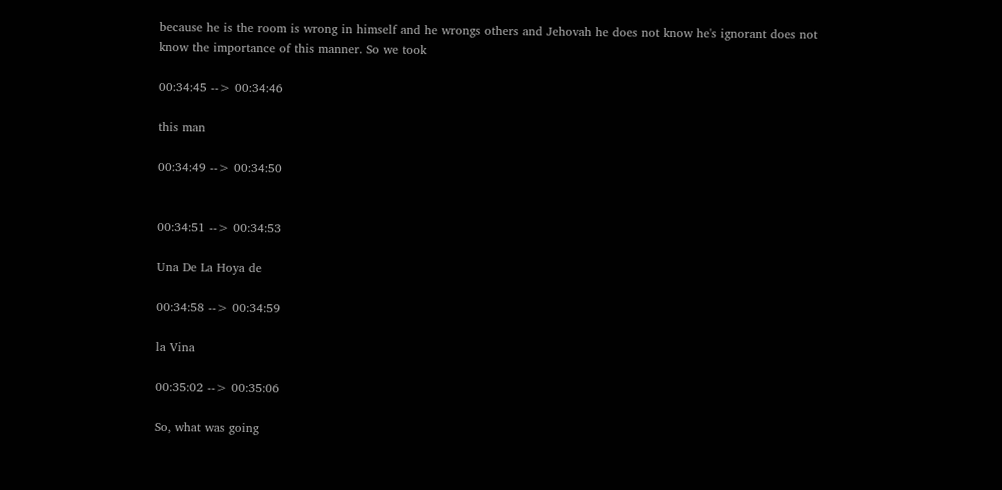because he is the room is wrong in himself and he wrongs others and Jehovah he does not know he's ignorant does not know the importance of this manner. So we took

00:34:45 --> 00:34:46

this man

00:34:49 --> 00:34:50


00:34:51 --> 00:34:53

Una De La Hoya de

00:34:58 --> 00:34:59

la Vina

00:35:02 --> 00:35:06

So, what was going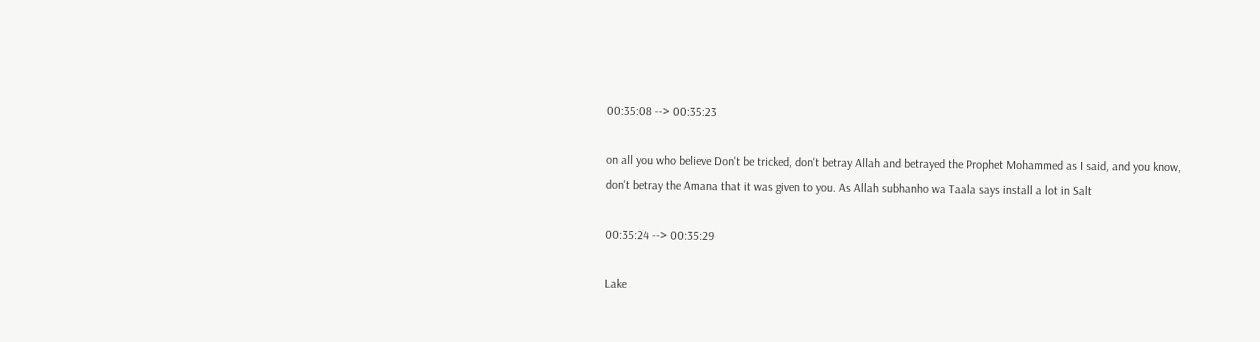00:35:08 --> 00:35:23

on all you who believe Don't be tricked, don't betray Allah and betrayed the Prophet Mohammed as I said, and you know, don't betray the Amana that it was given to you. As Allah subhanho wa Taala says install a lot in Salt

00:35:24 --> 00:35:29

Lake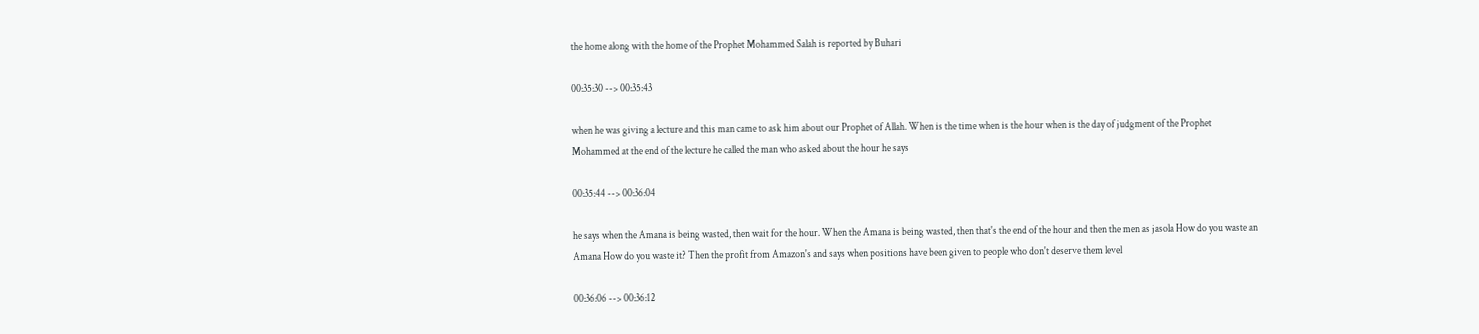the home along with the home of the Prophet Mohammed Salah is reported by Buhari

00:35:30 --> 00:35:43

when he was giving a lecture and this man came to ask him about our Prophet of Allah. When is the time when is the hour when is the day of judgment of the Prophet Mohammed at the end of the lecture he called the man who asked about the hour he says

00:35:44 --> 00:36:04

he says when the Amana is being wasted, then wait for the hour. When the Amana is being wasted, then that's the end of the hour and then the men as jasola How do you waste an Amana How do you waste it? Then the profit from Amazon's and says when positions have been given to people who don't deserve them level

00:36:06 --> 00:36:12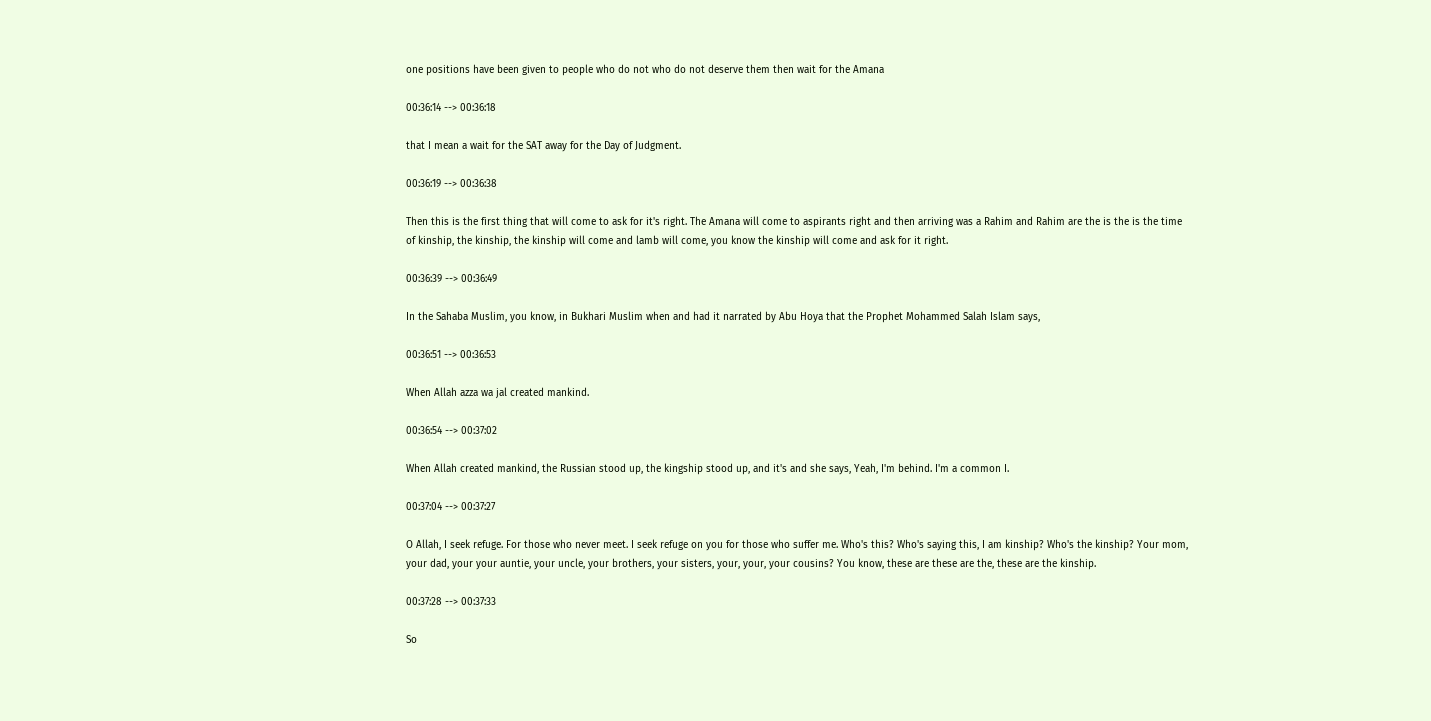one positions have been given to people who do not who do not deserve them then wait for the Amana

00:36:14 --> 00:36:18

that I mean a wait for the SAT away for the Day of Judgment.

00:36:19 --> 00:36:38

Then this is the first thing that will come to ask for it's right. The Amana will come to aspirants right and then arriving was a Rahim and Rahim are the is the is the time of kinship, the kinship, the kinship will come and lamb will come, you know the kinship will come and ask for it right.

00:36:39 --> 00:36:49

In the Sahaba Muslim, you know, in Bukhari Muslim when and had it narrated by Abu Hoya that the Prophet Mohammed Salah Islam says,

00:36:51 --> 00:36:53

When Allah azza wa jal created mankind.

00:36:54 --> 00:37:02

When Allah created mankind, the Russian stood up, the kingship stood up, and it's and she says, Yeah, I'm behind. I'm a common I.

00:37:04 --> 00:37:27

O Allah, I seek refuge. For those who never meet. I seek refuge on you for those who suffer me. Who's this? Who's saying this, I am kinship? Who's the kinship? Your mom, your dad, your your auntie, your uncle, your brothers, your sisters, your, your, your cousins? You know, these are these are the, these are the kinship.

00:37:28 --> 00:37:33

So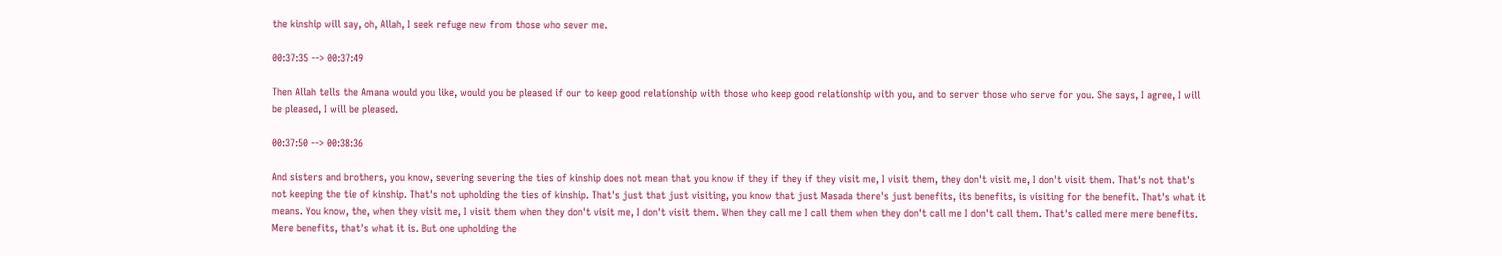the kinship will say, oh, Allah, I seek refuge new from those who sever me.

00:37:35 --> 00:37:49

Then Allah tells the Amana would you like, would you be pleased if our to keep good relationship with those who keep good relationship with you, and to server those who serve for you. She says, I agree, I will be pleased, I will be pleased.

00:37:50 --> 00:38:36

And sisters and brothers, you know, severing severing the ties of kinship does not mean that you know if they if they if they visit me, I visit them, they don't visit me, I don't visit them. That's not that's not keeping the tie of kinship. That's not upholding the ties of kinship. That's just that just visiting, you know that just Masada there's just benefits, its benefits, is visiting for the benefit. That's what it means. You know, the, when they visit me, I visit them when they don't visit me, I don't visit them. When they call me I call them when they don't call me I don't call them. That's called mere mere benefits. Mere benefits, that's what it is. But one upholding the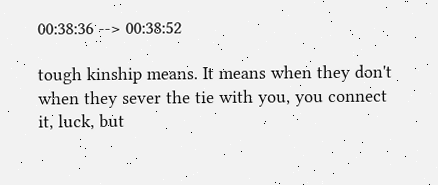00:38:36 --> 00:38:52

tough kinship means. It means when they don't when they sever the tie with you, you connect it, luck, but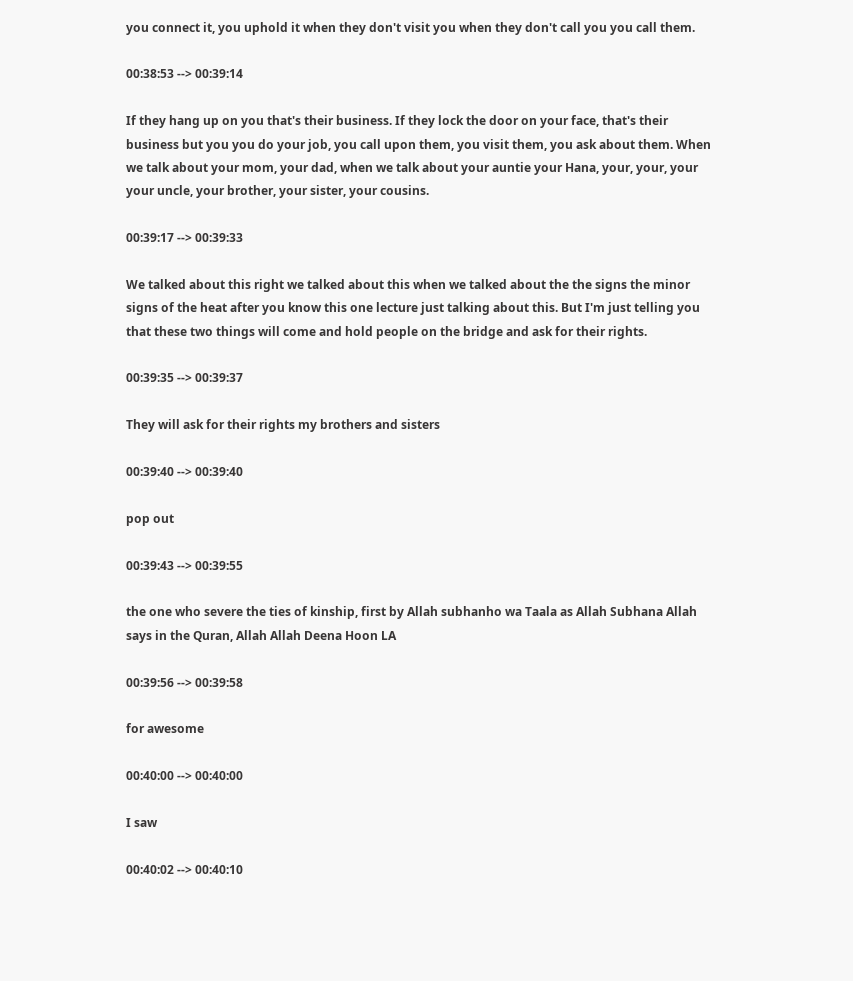you connect it, you uphold it when they don't visit you when they don't call you you call them.

00:38:53 --> 00:39:14

If they hang up on you that's their business. If they lock the door on your face, that's their business but you you do your job, you call upon them, you visit them, you ask about them. When we talk about your mom, your dad, when we talk about your auntie your Hana, your, your, your your uncle, your brother, your sister, your cousins.

00:39:17 --> 00:39:33

We talked about this right we talked about this when we talked about the the signs the minor signs of the heat after you know this one lecture just talking about this. But I'm just telling you that these two things will come and hold people on the bridge and ask for their rights.

00:39:35 --> 00:39:37

They will ask for their rights my brothers and sisters

00:39:40 --> 00:39:40

pop out

00:39:43 --> 00:39:55

the one who severe the ties of kinship, first by Allah subhanho wa Taala as Allah Subhana Allah says in the Quran, Allah Allah Deena Hoon LA

00:39:56 --> 00:39:58

for awesome

00:40:00 --> 00:40:00

I saw

00:40:02 --> 00:40:10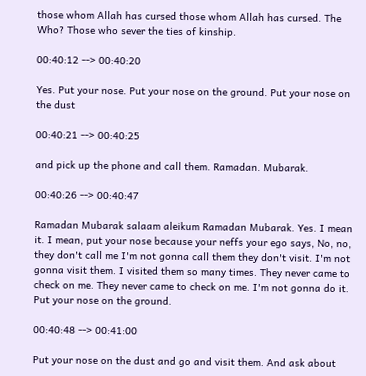those whom Allah has cursed those whom Allah has cursed. The Who? Those who sever the ties of kinship.

00:40:12 --> 00:40:20

Yes. Put your nose. Put your nose on the ground. Put your nose on the dust

00:40:21 --> 00:40:25

and pick up the phone and call them. Ramadan. Mubarak.

00:40:26 --> 00:40:47

Ramadan Mubarak salaam aleikum Ramadan Mubarak. Yes. I mean it. I mean, put your nose because your neffs your ego says, No, no, they don't call me I'm not gonna call them they don't visit. I'm not gonna visit them. I visited them so many times. They never came to check on me. They never came to check on me. I'm not gonna do it. Put your nose on the ground.

00:40:48 --> 00:41:00

Put your nose on the dust and go and visit them. And ask about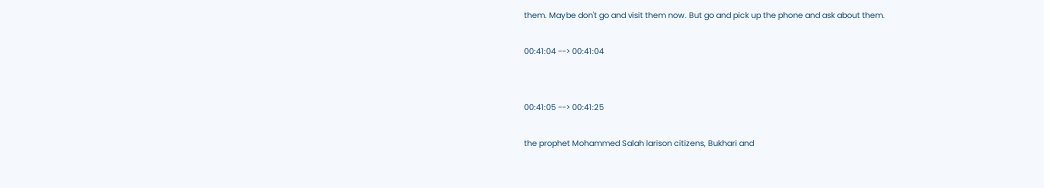them. Maybe don't go and visit them now. But go and pick up the phone and ask about them.

00:41:04 --> 00:41:04


00:41:05 --> 00:41:25

the prophet Mohammed Salah larison citizens, Bukhari and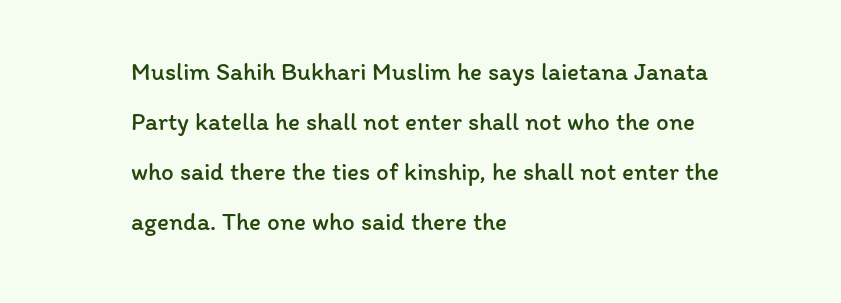Muslim Sahih Bukhari Muslim he says laietana Janata Party katella he shall not enter shall not who the one who said there the ties of kinship, he shall not enter the agenda. The one who said there the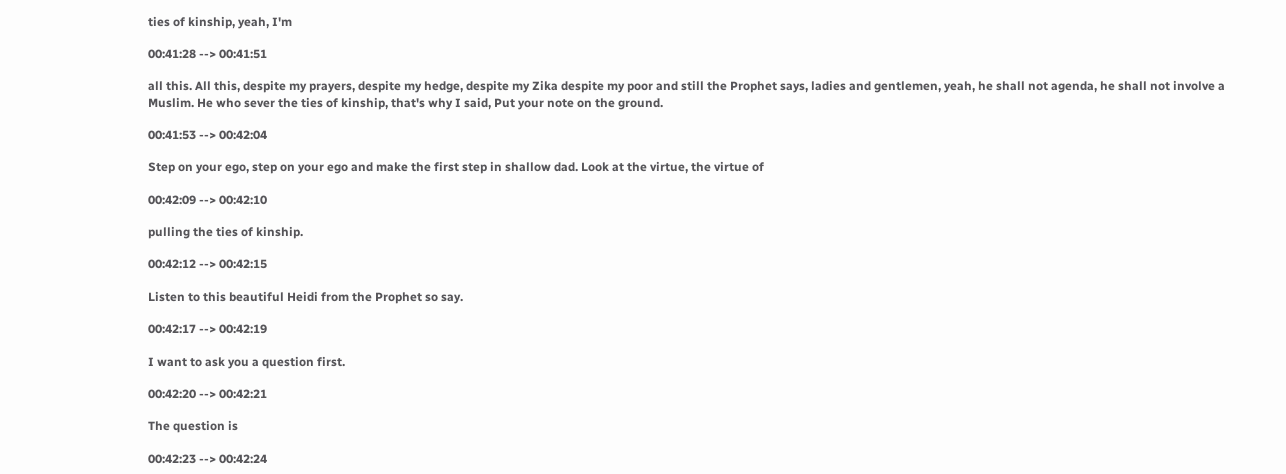ties of kinship, yeah, I'm

00:41:28 --> 00:41:51

all this. All this, despite my prayers, despite my hedge, despite my Zika despite my poor and still the Prophet says, ladies and gentlemen, yeah, he shall not agenda, he shall not involve a Muslim. He who sever the ties of kinship, that's why I said, Put your note on the ground.

00:41:53 --> 00:42:04

Step on your ego, step on your ego and make the first step in shallow dad. Look at the virtue, the virtue of

00:42:09 --> 00:42:10

pulling the ties of kinship.

00:42:12 --> 00:42:15

Listen to this beautiful Heidi from the Prophet so say.

00:42:17 --> 00:42:19

I want to ask you a question first.

00:42:20 --> 00:42:21

The question is

00:42:23 --> 00:42:24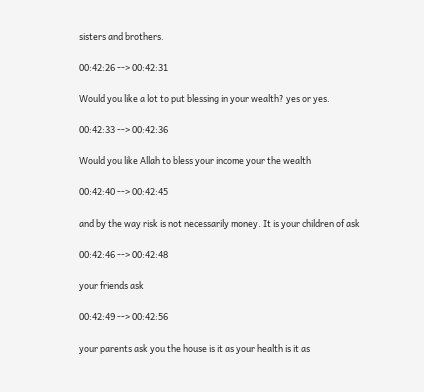sisters and brothers.

00:42:26 --> 00:42:31

Would you like a lot to put blessing in your wealth? yes or yes.

00:42:33 --> 00:42:36

Would you like Allah to bless your income your the wealth

00:42:40 --> 00:42:45

and by the way risk is not necessarily money. It is your children of ask

00:42:46 --> 00:42:48

your friends ask

00:42:49 --> 00:42:56

your parents ask you the house is it as your health is it as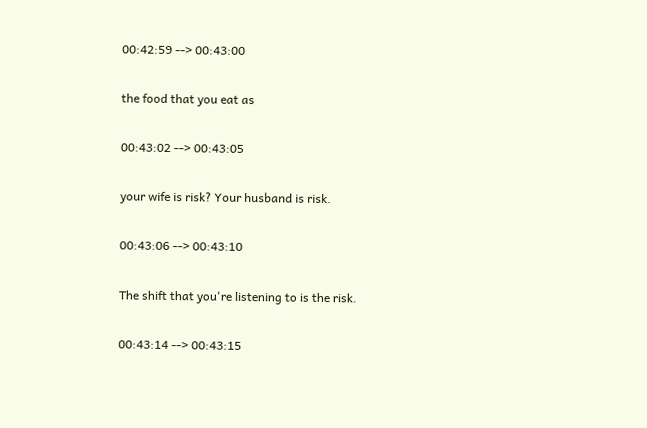00:42:59 --> 00:43:00

the food that you eat as

00:43:02 --> 00:43:05

your wife is risk? Your husband is risk.

00:43:06 --> 00:43:10

The shift that you're listening to is the risk.

00:43:14 --> 00:43:15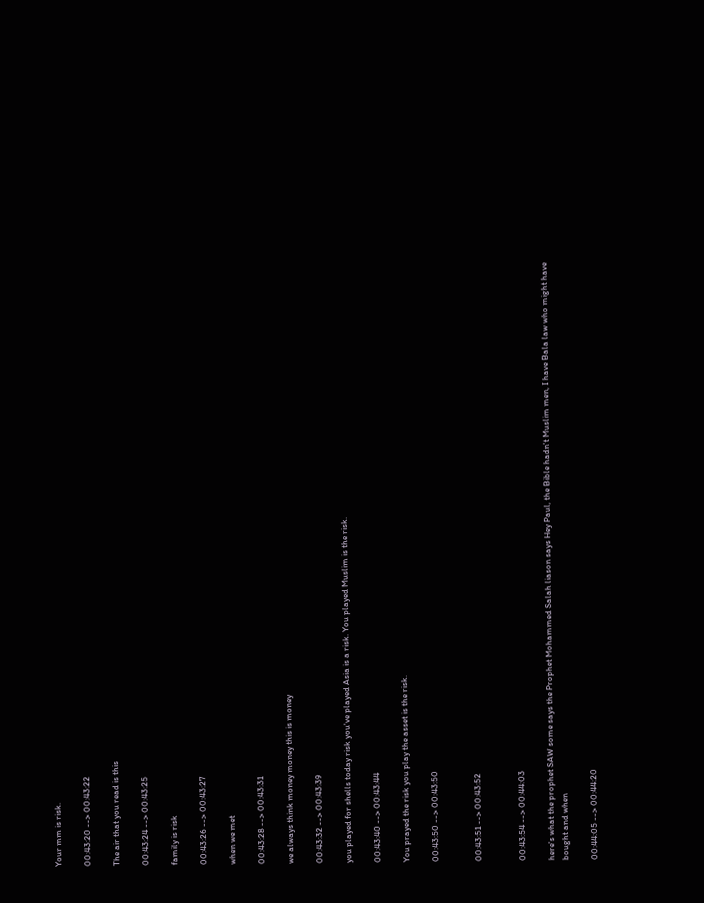Your mm is risk.

00:43:20 --> 00:43:22

The air that you read is this

00:43:24 --> 00:43:25

family is risk

00:43:26 --> 00:43:27

when we met

00:43:28 --> 00:43:31

we always think money money this is money

00:43:32 --> 00:43:39

you played for shells today risk you've played Asia is a risk. You played Muslim is the risk.

00:43:40 --> 00:43:44

You prayed the risk you play the asset is the risk.

00:43:50 --> 00:43:50


00:43:51 --> 00:43:52


00:43:54 --> 00:44:03

here's what the prophet SAW some says the Prophet Mohammed Salah liason says Hey Paul, the Bible hadn't Muslim men, I have Bala law who might have bought and when

00:44:05 --> 00:44:20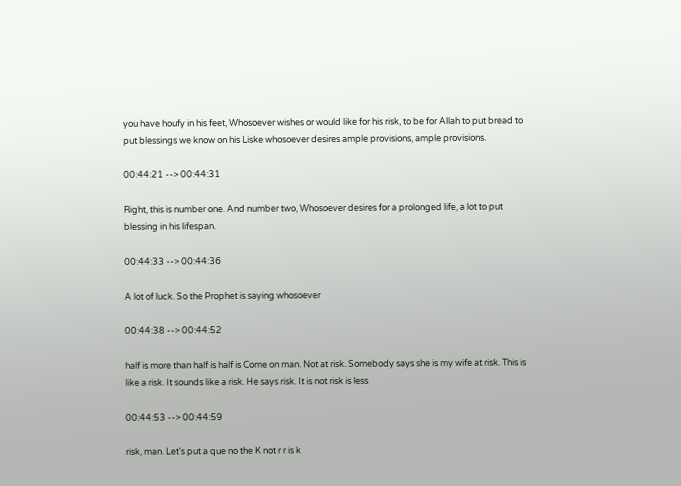you have houfy in his feet, Whosoever wishes or would like for his risk, to be for Allah to put bread to put blessings we know on his Liske whosoever desires ample provisions, ample provisions.

00:44:21 --> 00:44:31

Right, this is number one. And number two, Whosoever desires for a prolonged life, a lot to put blessing in his lifespan.

00:44:33 --> 00:44:36

A lot of luck. So the Prophet is saying whosoever

00:44:38 --> 00:44:52

half is more than half is half is Come on man. Not at risk. Somebody says she is my wife at risk. This is like a risk. It sounds like a risk. He says risk. It is not risk is less

00:44:53 --> 00:44:59

risk, man. Let's put a que no the K not r r is k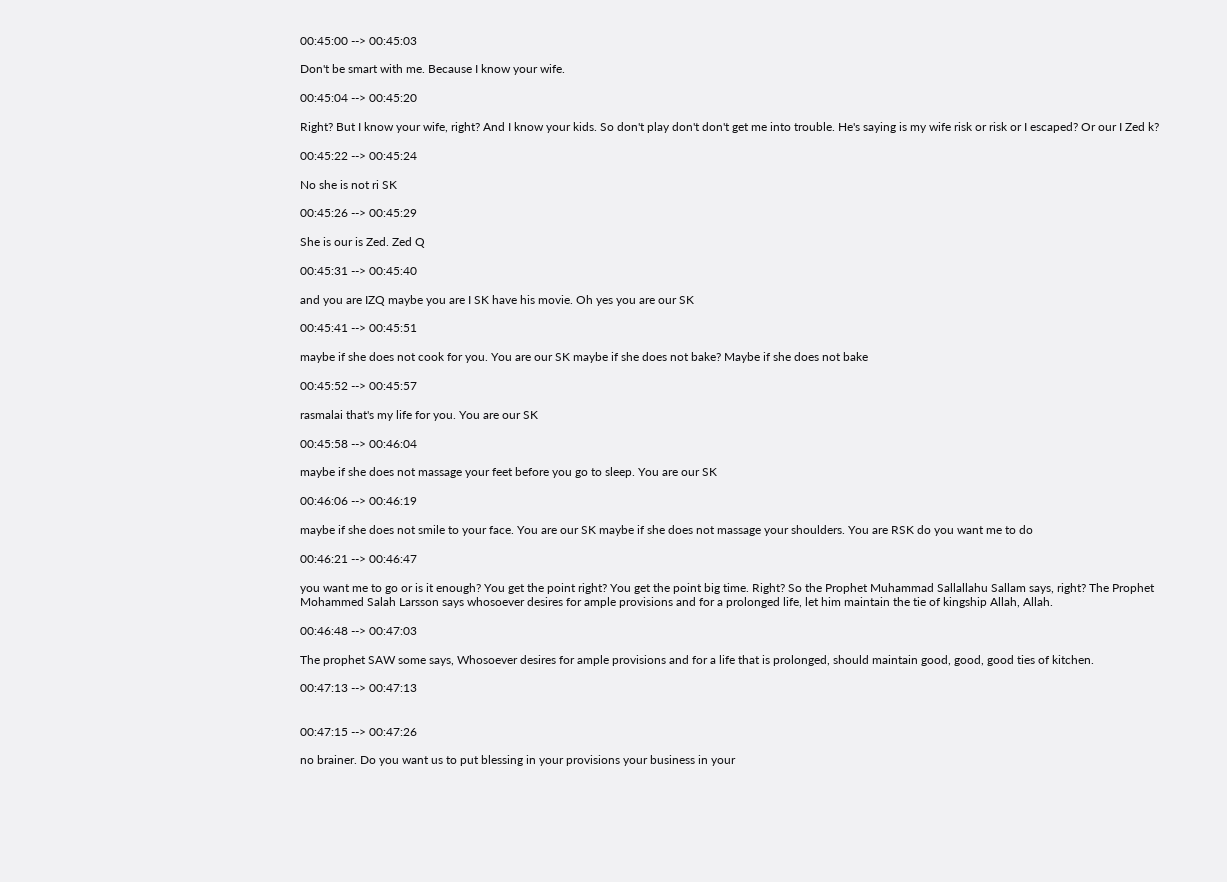00:45:00 --> 00:45:03

Don't be smart with me. Because I know your wife.

00:45:04 --> 00:45:20

Right? But I know your wife, right? And I know your kids. So don't play don't don't get me into trouble. He's saying is my wife risk or risk or I escaped? Or our I Zed k?

00:45:22 --> 00:45:24

No she is not ri SK

00:45:26 --> 00:45:29

She is our is Zed. Zed Q

00:45:31 --> 00:45:40

and you are IZQ maybe you are I SK have his movie. Oh yes you are our SK

00:45:41 --> 00:45:51

maybe if she does not cook for you. You are our SK maybe if she does not bake? Maybe if she does not bake

00:45:52 --> 00:45:57

rasmalai that's my life for you. You are our SK

00:45:58 --> 00:46:04

maybe if she does not massage your feet before you go to sleep. You are our SK

00:46:06 --> 00:46:19

maybe if she does not smile to your face. You are our SK maybe if she does not massage your shoulders. You are RSK do you want me to do

00:46:21 --> 00:46:47

you want me to go or is it enough? You get the point right? You get the point big time. Right? So the Prophet Muhammad Sallallahu Sallam says, right? The Prophet Mohammed Salah Larsson says whosoever desires for ample provisions and for a prolonged life, let him maintain the tie of kingship Allah, Allah.

00:46:48 --> 00:47:03

The prophet SAW some says, Whosoever desires for ample provisions and for a life that is prolonged, should maintain good, good, good ties of kitchen.

00:47:13 --> 00:47:13


00:47:15 --> 00:47:26

no brainer. Do you want us to put blessing in your provisions your business in your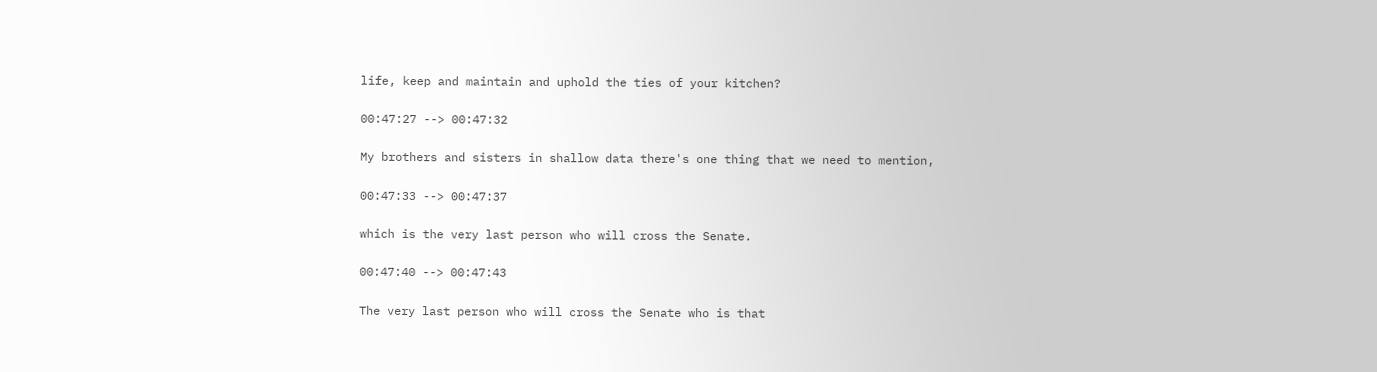life, keep and maintain and uphold the ties of your kitchen?

00:47:27 --> 00:47:32

My brothers and sisters in shallow data there's one thing that we need to mention,

00:47:33 --> 00:47:37

which is the very last person who will cross the Senate.

00:47:40 --> 00:47:43

The very last person who will cross the Senate who is that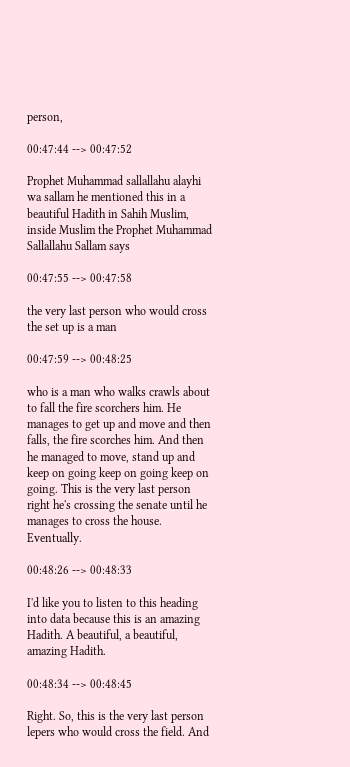person,

00:47:44 --> 00:47:52

Prophet Muhammad sallallahu alayhi wa sallam he mentioned this in a beautiful Hadith in Sahih Muslim, inside Muslim the Prophet Muhammad Sallallahu Sallam says

00:47:55 --> 00:47:58

the very last person who would cross the set up is a man

00:47:59 --> 00:48:25

who is a man who walks crawls about to fall the fire scorchers him. He manages to get up and move and then falls, the fire scorches him. And then he managed to move, stand up and keep on going keep on going keep on going. This is the very last person right he's crossing the senate until he manages to cross the house. Eventually.

00:48:26 --> 00:48:33

I'd like you to listen to this heading into data because this is an amazing Hadith. A beautiful, a beautiful, amazing Hadith.

00:48:34 --> 00:48:45

Right. So, this is the very last person lepers who would cross the field. And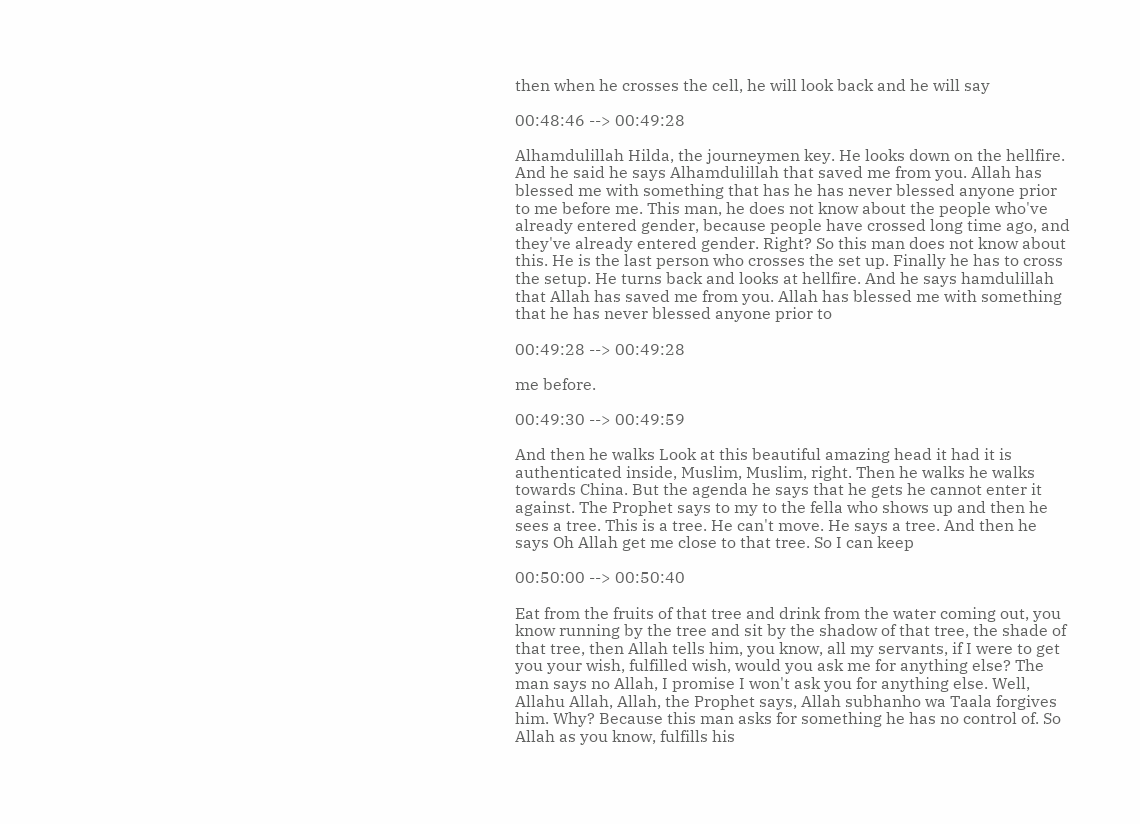then when he crosses the cell, he will look back and he will say

00:48:46 --> 00:49:28

Alhamdulillah Hilda, the journeymen key. He looks down on the hellfire. And he said he says Alhamdulillah that saved me from you. Allah has blessed me with something that has he has never blessed anyone prior to me before me. This man, he does not know about the people who've already entered gender, because people have crossed long time ago, and they've already entered gender. Right? So this man does not know about this. He is the last person who crosses the set up. Finally he has to cross the setup. He turns back and looks at hellfire. And he says hamdulillah that Allah has saved me from you. Allah has blessed me with something that he has never blessed anyone prior to

00:49:28 --> 00:49:28

me before.

00:49:30 --> 00:49:59

And then he walks Look at this beautiful amazing head it had it is authenticated inside, Muslim, Muslim, right. Then he walks he walks towards China. But the agenda he says that he gets he cannot enter it against. The Prophet says to my to the fella who shows up and then he sees a tree. This is a tree. He can't move. He says a tree. And then he says Oh Allah get me close to that tree. So I can keep

00:50:00 --> 00:50:40

Eat from the fruits of that tree and drink from the water coming out, you know running by the tree and sit by the shadow of that tree, the shade of that tree, then Allah tells him, you know, all my servants, if I were to get you your wish, fulfilled wish, would you ask me for anything else? The man says no Allah, I promise I won't ask you for anything else. Well, Allahu Allah, Allah, the Prophet says, Allah subhanho wa Taala forgives him. Why? Because this man asks for something he has no control of. So Allah as you know, fulfills his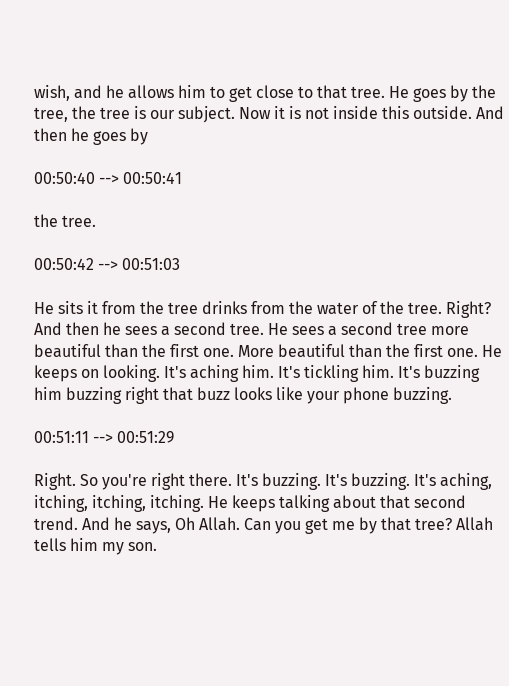wish, and he allows him to get close to that tree. He goes by the tree, the tree is our subject. Now it is not inside this outside. And then he goes by

00:50:40 --> 00:50:41

the tree.

00:50:42 --> 00:51:03

He sits it from the tree drinks from the water of the tree. Right? And then he sees a second tree. He sees a second tree more beautiful than the first one. More beautiful than the first one. He keeps on looking. It's aching him. It's tickling him. It's buzzing him buzzing right that buzz looks like your phone buzzing.

00:51:11 --> 00:51:29

Right. So you're right there. It's buzzing. It's buzzing. It's aching, itching, itching, itching. He keeps talking about that second trend. And he says, Oh Allah. Can you get me by that tree? Allah tells him my son.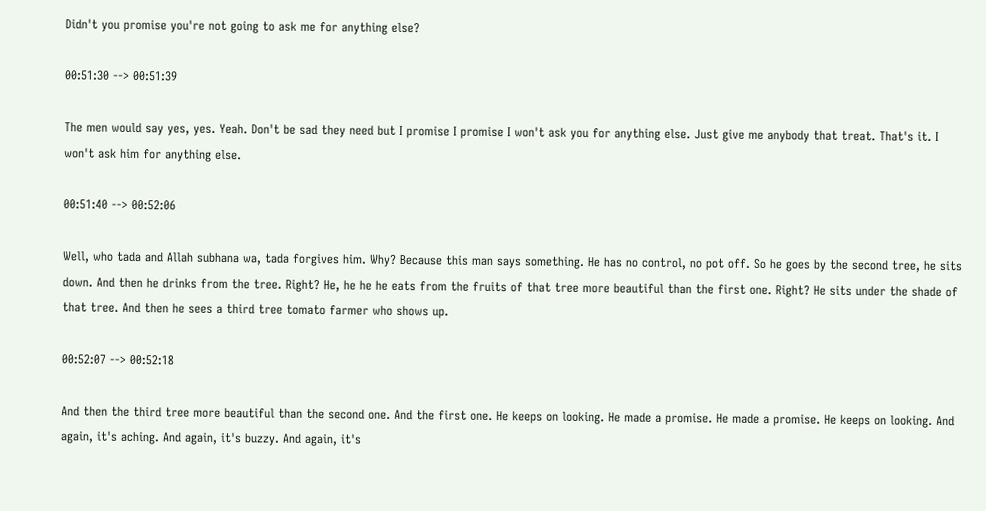Didn't you promise you're not going to ask me for anything else?

00:51:30 --> 00:51:39

The men would say yes, yes. Yeah. Don't be sad they need but I promise I promise I won't ask you for anything else. Just give me anybody that treat. That's it. I won't ask him for anything else.

00:51:40 --> 00:52:06

Well, who tada and Allah subhana wa, tada forgives him. Why? Because this man says something. He has no control, no pot off. So he goes by the second tree, he sits down. And then he drinks from the tree. Right? He, he he he eats from the fruits of that tree more beautiful than the first one. Right? He sits under the shade of that tree. And then he sees a third tree tomato farmer who shows up.

00:52:07 --> 00:52:18

And then the third tree more beautiful than the second one. And the first one. He keeps on looking. He made a promise. He made a promise. He keeps on looking. And again, it's aching. And again, it's buzzy. And again, it's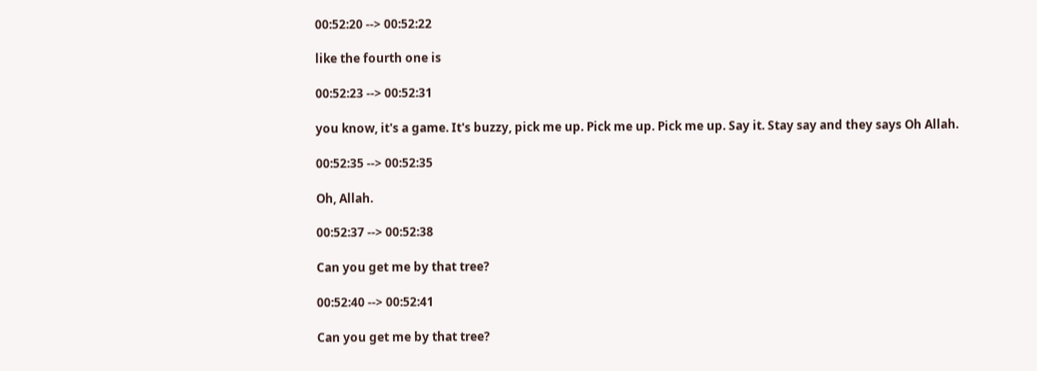00:52:20 --> 00:52:22

like the fourth one is

00:52:23 --> 00:52:31

you know, it's a game. It's buzzy, pick me up. Pick me up. Pick me up. Say it. Stay say and they says Oh Allah.

00:52:35 --> 00:52:35

Oh, Allah.

00:52:37 --> 00:52:38

Can you get me by that tree?

00:52:40 --> 00:52:41

Can you get me by that tree?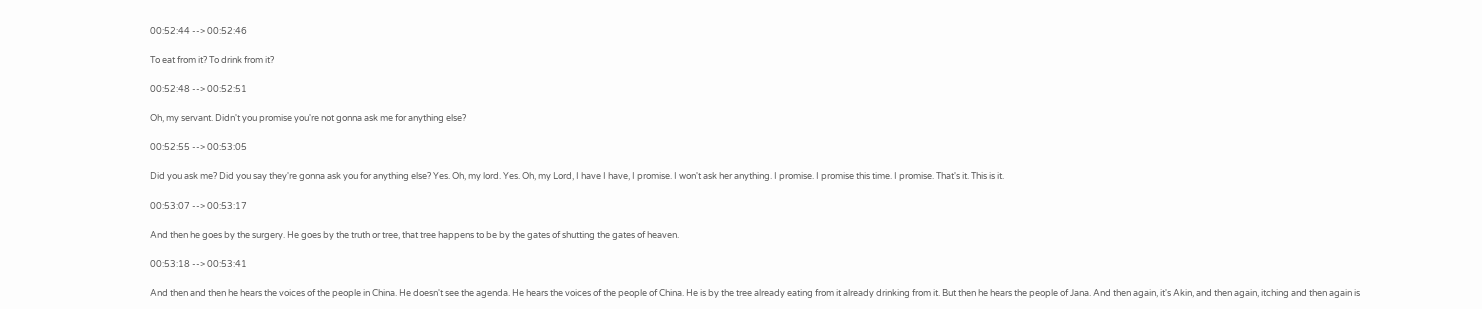00:52:44 --> 00:52:46

To eat from it? To drink from it?

00:52:48 --> 00:52:51

Oh, my servant. Didn't you promise you're not gonna ask me for anything else?

00:52:55 --> 00:53:05

Did you ask me? Did you say they're gonna ask you for anything else? Yes. Oh, my lord. Yes. Oh, my Lord, I have I have, I promise. I won't ask her anything. I promise. I promise this time. I promise. That's it. This is it.

00:53:07 --> 00:53:17

And then he goes by the surgery. He goes by the truth or tree, that tree happens to be by the gates of shutting the gates of heaven.

00:53:18 --> 00:53:41

And then and then he hears the voices of the people in China. He doesn't see the agenda. He hears the voices of the people of China. He is by the tree already eating from it already drinking from it. But then he hears the people of Jana. And then again, it's Akin, and then again, itching and then again is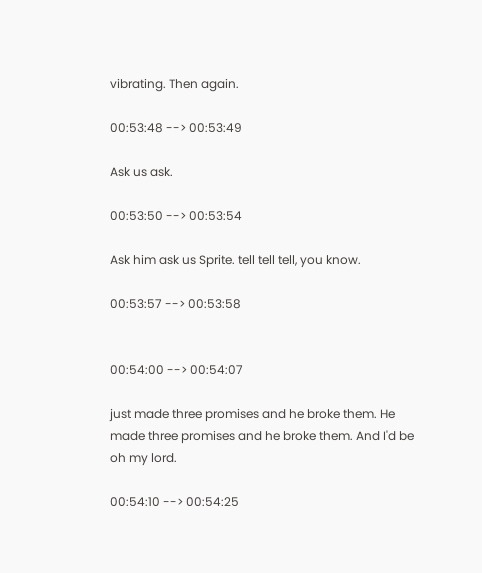vibrating. Then again.

00:53:48 --> 00:53:49

Ask us ask.

00:53:50 --> 00:53:54

Ask him ask us Sprite. tell tell tell, you know.

00:53:57 --> 00:53:58


00:54:00 --> 00:54:07

just made three promises and he broke them. He made three promises and he broke them. And I'd be oh my lord.

00:54:10 --> 00:54:25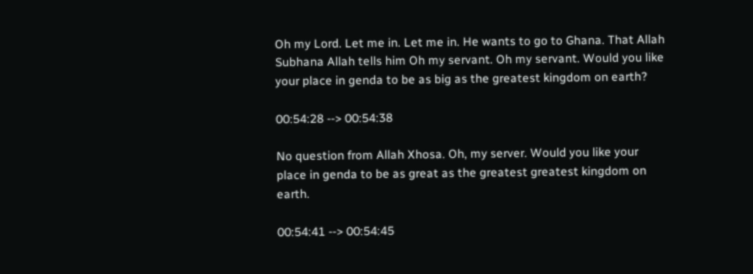Oh my Lord. Let me in. Let me in. He wants to go to Ghana. That Allah Subhana Allah tells him Oh my servant. Oh my servant. Would you like your place in genda to be as big as the greatest kingdom on earth?

00:54:28 --> 00:54:38

No question from Allah Xhosa. Oh, my server. Would you like your place in genda to be as great as the greatest greatest kingdom on earth.

00:54:41 --> 00:54:45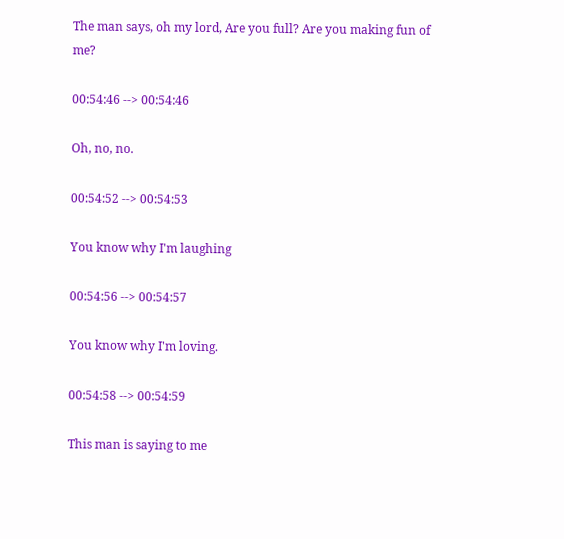The man says, oh my lord, Are you full? Are you making fun of me?

00:54:46 --> 00:54:46

Oh, no, no.

00:54:52 --> 00:54:53

You know why I'm laughing

00:54:56 --> 00:54:57

You know why I'm loving.

00:54:58 --> 00:54:59

This man is saying to me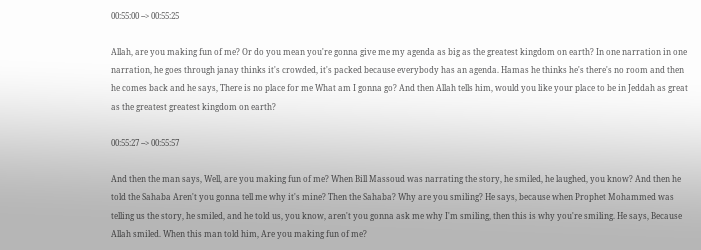00:55:00 --> 00:55:25

Allah, are you making fun of me? Or do you mean you're gonna give me my agenda as big as the greatest kingdom on earth? In one narration in one narration, he goes through janay thinks it's crowded, it's packed because everybody has an agenda. Hamas he thinks he's there's no room and then he comes back and he says, There is no place for me What am I gonna go? And then Allah tells him, would you like your place to be in Jeddah as great as the greatest greatest kingdom on earth?

00:55:27 --> 00:55:57

And then the man says, Well, are you making fun of me? When Bill Massoud was narrating the story, he smiled, he laughed, you know? And then he told the Sahaba Aren't you gonna tell me why it's mine? Then the Sahaba? Why are you smiling? He says, because when Prophet Mohammed was telling us the story, he smiled, and he told us, you know, aren't you gonna ask me why I'm smiling, then this is why you're smiling. He says, Because Allah smiled. When this man told him, Are you making fun of me?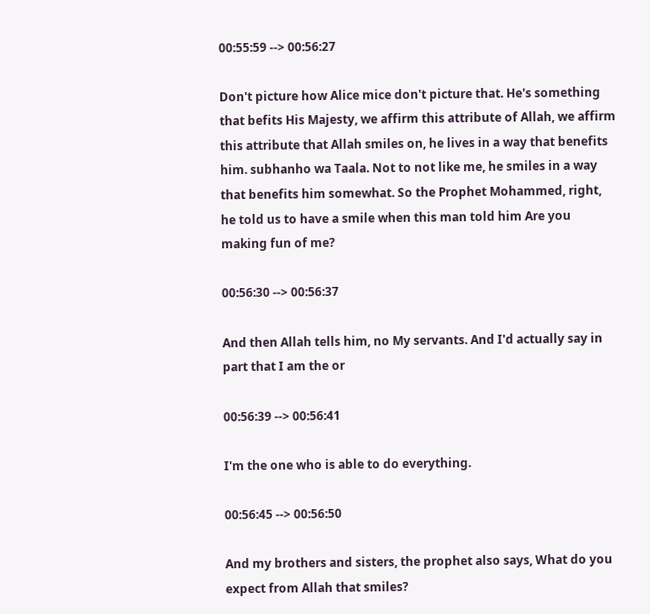00:55:59 --> 00:56:27

Don't picture how Alice mice don't picture that. He's something that befits His Majesty, we affirm this attribute of Allah, we affirm this attribute that Allah smiles on, he lives in a way that benefits him. subhanho wa Taala. Not to not like me, he smiles in a way that benefits him somewhat. So the Prophet Mohammed, right, he told us to have a smile when this man told him Are you making fun of me?

00:56:30 --> 00:56:37

And then Allah tells him, no My servants. And I'd actually say in part that I am the or

00:56:39 --> 00:56:41

I'm the one who is able to do everything.

00:56:45 --> 00:56:50

And my brothers and sisters, the prophet also says, What do you expect from Allah that smiles?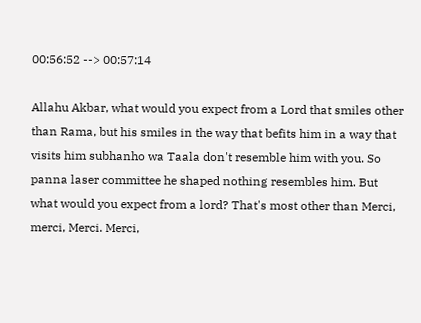00:56:52 --> 00:57:14

Allahu Akbar, what would you expect from a Lord that smiles other than Rama, but his smiles in the way that befits him in a way that visits him subhanho wa Taala don't resemble him with you. So panna laser committee he shaped nothing resembles him. But what would you expect from a lord? That's most other than Merci, merci, Merci. Merci,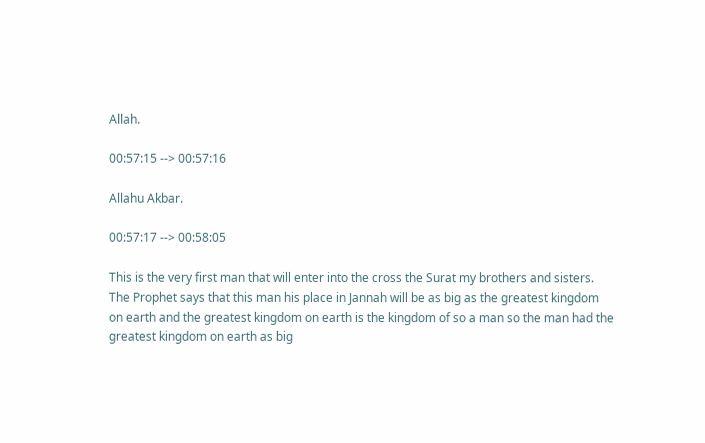Allah.

00:57:15 --> 00:57:16

Allahu Akbar.

00:57:17 --> 00:58:05

This is the very first man that will enter into the cross the Surat my brothers and sisters. The Prophet says that this man his place in Jannah will be as big as the greatest kingdom on earth and the greatest kingdom on earth is the kingdom of so a man so the man had the greatest kingdom on earth as big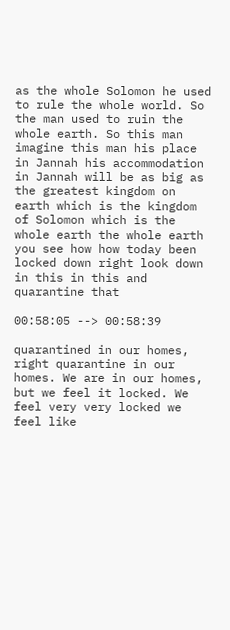as the whole Solomon he used to rule the whole world. So the man used to ruin the whole earth. So this man imagine this man his place in Jannah his accommodation in Jannah will be as big as the greatest kingdom on earth which is the kingdom of Solomon which is the whole earth the whole earth you see how how today been locked down right look down in this in this and quarantine that

00:58:05 --> 00:58:39

quarantined in our homes, right quarantine in our homes. We are in our homes, but we feel it locked. We feel very very locked we feel like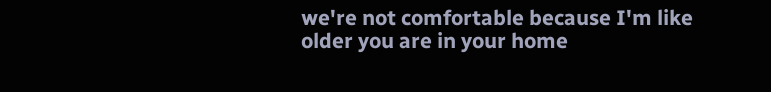we're not comfortable because I'm like older you are in your home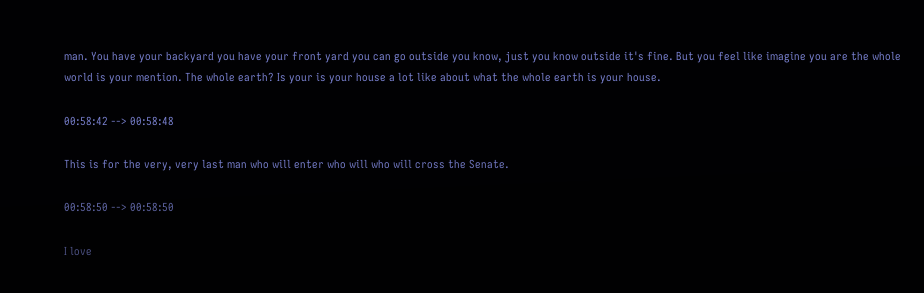man. You have your backyard you have your front yard you can go outside you know, just you know outside it's fine. But you feel like imagine you are the whole world is your mention. The whole earth? Is your is your house a lot like about what the whole earth is your house.

00:58:42 --> 00:58:48

This is for the very, very last man who will enter who will who will cross the Senate.

00:58:50 --> 00:58:50

I love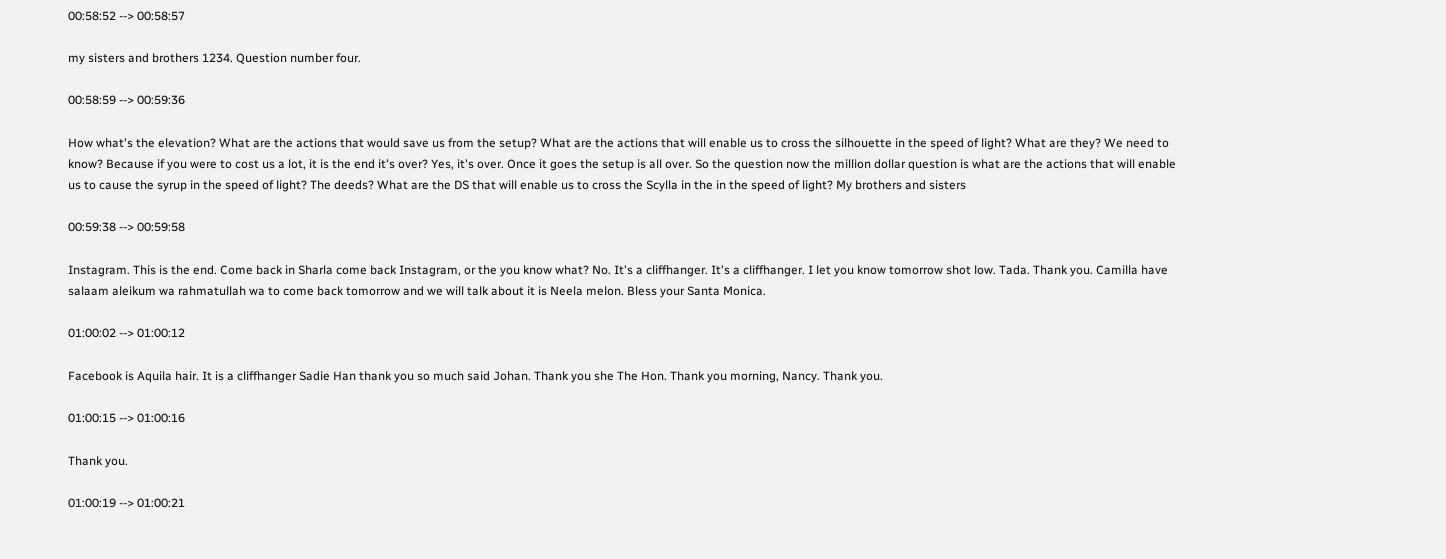00:58:52 --> 00:58:57

my sisters and brothers 1234. Question number four.

00:58:59 --> 00:59:36

How what's the elevation? What are the actions that would save us from the setup? What are the actions that will enable us to cross the silhouette in the speed of light? What are they? We need to know? Because if you were to cost us a lot, it is the end it's over? Yes, it's over. Once it goes the setup is all over. So the question now the million dollar question is what are the actions that will enable us to cause the syrup in the speed of light? The deeds? What are the DS that will enable us to cross the Scylla in the in the speed of light? My brothers and sisters

00:59:38 --> 00:59:58

Instagram. This is the end. Come back in Sharla come back Instagram, or the you know what? No. It's a cliffhanger. It's a cliffhanger. I let you know tomorrow shot low. Tada. Thank you. Camilla have salaam aleikum wa rahmatullah wa to come back tomorrow and we will talk about it is Neela melon. Bless your Santa Monica.

01:00:02 --> 01:00:12

Facebook is Aquila hair. It is a cliffhanger Sadie Han thank you so much said Johan. Thank you she The Hon. Thank you morning, Nancy. Thank you.

01:00:15 --> 01:00:16

Thank you.

01:00:19 --> 01:00:21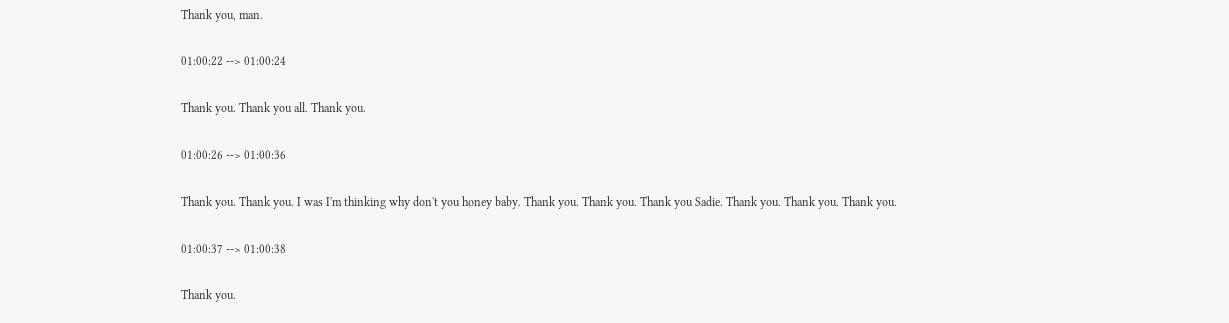Thank you, man.

01:00:22 --> 01:00:24

Thank you. Thank you all. Thank you.

01:00:26 --> 01:00:36

Thank you. Thank you. I was I'm thinking why don't you honey baby. Thank you. Thank you. Thank you Sadie. Thank you. Thank you. Thank you.

01:00:37 --> 01:00:38

Thank you.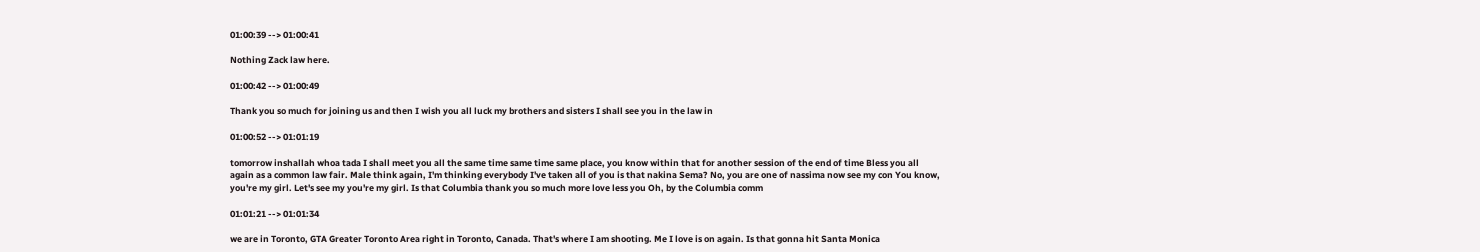01:00:39 --> 01:00:41

Nothing Zack law here.

01:00:42 --> 01:00:49

Thank you so much for joining us and then I wish you all luck my brothers and sisters I shall see you in the law in

01:00:52 --> 01:01:19

tomorrow inshallah whoa tada I shall meet you all the same time same time same place, you know within that for another session of the end of time Bless you all again as a common law fair. Male think again, I'm thinking everybody I've taken all of you is that nakina Sema? No, you are one of nassima now see my con You know, you're my girl. Let's see my you're my girl. Is that Columbia thank you so much more love less you Oh, by the Columbia comm

01:01:21 --> 01:01:34

we are in Toronto, GTA Greater Toronto Area right in Toronto, Canada. That's where I am shooting. Me I love is on again. Is that gonna hit Santa Monica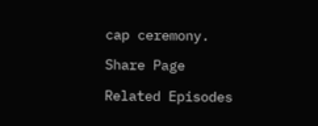cap ceremony.

Share Page

Related Episodes